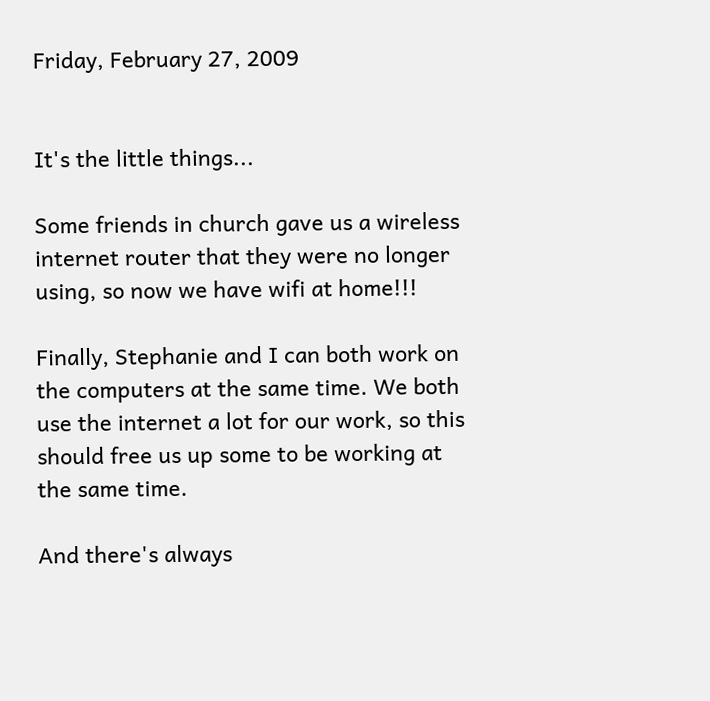Friday, February 27, 2009


It's the little things...

Some friends in church gave us a wireless internet router that they were no longer using, so now we have wifi at home!!!

Finally, Stephanie and I can both work on the computers at the same time. We both use the internet a lot for our work, so this should free us up some to be working at the same time.

And there's always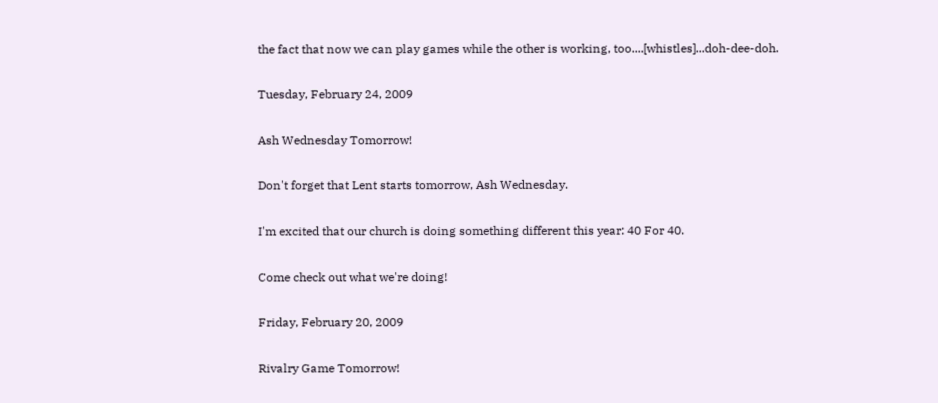the fact that now we can play games while the other is working, too....[whistles]...doh-dee-doh.

Tuesday, February 24, 2009

Ash Wednesday Tomorrow!

Don't forget that Lent starts tomorrow, Ash Wednesday.

I'm excited that our church is doing something different this year: 40 For 40.

Come check out what we're doing!

Friday, February 20, 2009

Rivalry Game Tomorrow!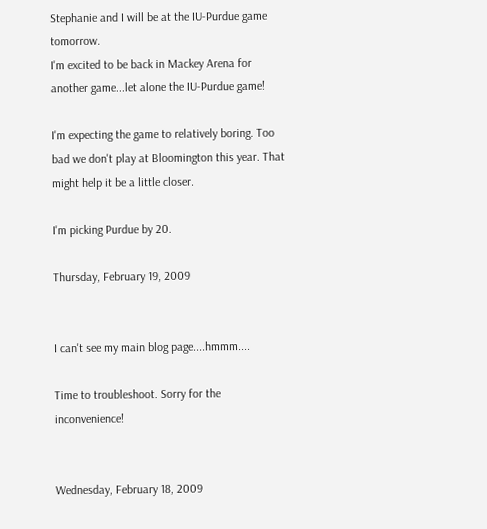Stephanie and I will be at the IU-Purdue game tomorrow.
I'm excited to be back in Mackey Arena for another game...let alone the IU-Purdue game!

I'm expecting the game to relatively boring. Too bad we don't play at Bloomington this year. That might help it be a little closer.

I'm picking Purdue by 20.

Thursday, February 19, 2009


I can't see my main blog page....hmmm....

Time to troubleshoot. Sorry for the inconvenience!


Wednesday, February 18, 2009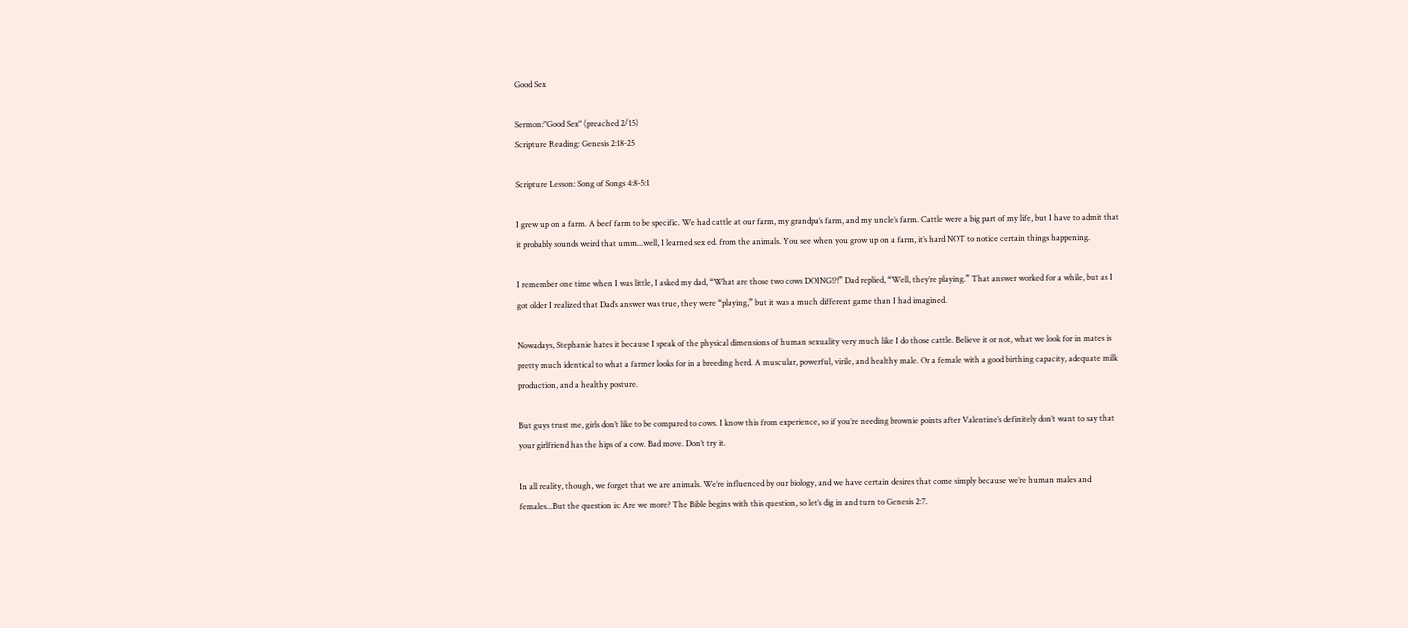Good Sex

Sermon:"Good Sex" (preached 2/15)
Scripture Reading: Genesis 2:18-25

Scripture Lesson: Song of Songs 4:8-5:1

I grew up on a farm. A beef farm to be specific. We had cattle at our farm, my grandpa’s farm, and my uncle’s farm. Cattle were a big part of my life, but I have to admit that it probably sounds weird that umm...well, I learned sex ed. from the animals. You see when you grow up on a farm, it’s hard NOT to notice certain things happening.

I remember one time when I was little, I asked my dad, “What are those two cows DOING!?!” Dad replied, “Well, they’re playing.” That answer worked for a while, but as I got older I realized that Dad’s answer was true, they were “playing,” but it was a much different game than I had imagined.

Nowadays, Stephanie hates it because I speak of the physical dimensions of human sexuality very much like I do those cattle. Believe it or not, what we look for in mates is pretty much identical to what a farmer looks for in a breeding herd. A muscular, powerful, virile, and healthy male. Or a female with a good birthing capacity, adequate milk production, and a healthy posture.

But guys trust me, girls don’t like to be compared to cows. I know this from experience, so if you’re needing brownie points after Valentine’s definitely don’t want to say that your girlfriend has the hips of a cow. Bad move. Don’t try it.

In all reality, though, we forget that we are animals. We’re influenced by our biology, and we have certain desires that come simply because we’re human males and females...But the question is: Are we more? The Bible begins with this question, so let’s dig in and turn to Genesis 2:7.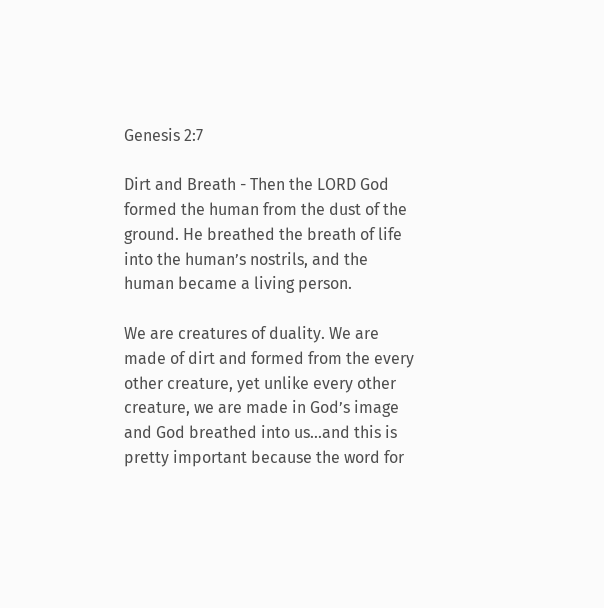Genesis 2:7

Dirt and Breath - Then the LORD God formed the human from the dust of the ground. He breathed the breath of life into the human’s nostrils, and the human became a living person.

We are creatures of duality. We are made of dirt and formed from the every other creature, yet unlike every other creature, we are made in God’s image and God breathed into us...and this is pretty important because the word for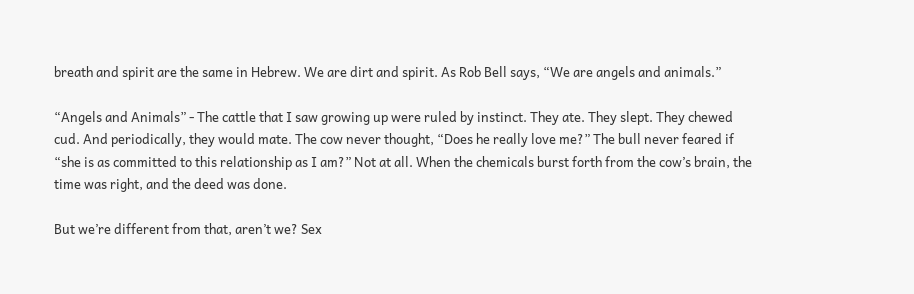breath and spirit are the same in Hebrew. We are dirt and spirit. As Rob Bell says, “We are angels and animals.”

“Angels and Animals” - The cattle that I saw growing up were ruled by instinct. They ate. They slept. They chewed cud. And periodically, they would mate. The cow never thought, “Does he really love me?” The bull never feared if “she is as committed to this relationship as I am?” Not at all. When the chemicals burst forth from the cow’s brain, the time was right, and the deed was done.

But we’re different from that, aren’t we? Sex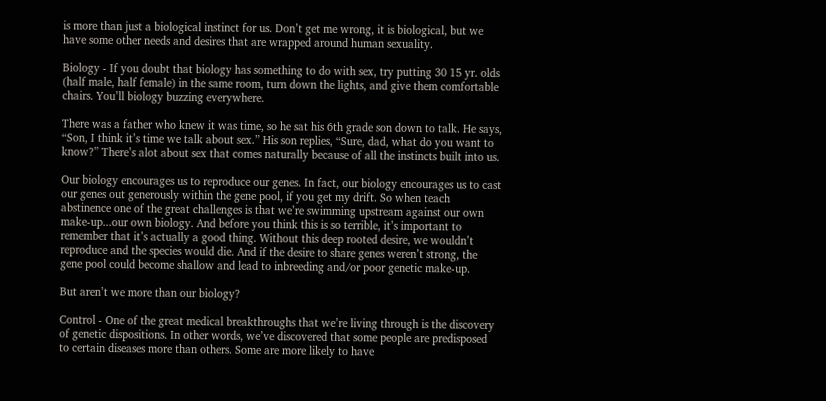is more than just a biological instinct for us. Don’t get me wrong, it is biological, but we have some other needs and desires that are wrapped around human sexuality.

Biology - If you doubt that biology has something to do with sex, try putting 30 15 yr. olds (half male, half female) in the same room, turn down the lights, and give them comfortable chairs. You’ll biology buzzing everywhere.

There was a father who knew it was time, so he sat his 6th grade son down to talk. He says, “Son, I think it’s time we talk about sex.” His son replies, “Sure, dad, what do you want to know?” There’s alot about sex that comes naturally because of all the instincts built into us.

Our biology encourages us to reproduce our genes. In fact, our biology encourages us to cast our genes out generously within the gene pool, if you get my drift. So when teach abstinence one of the great challenges is that we’re swimming upstream against our own make-up...our own biology. And before you think this is so terrible, it’s important to remember that it’s actually a good thing. Without this deep rooted desire, we wouldn’t reproduce and the species would die. And if the desire to share genes weren’t strong, the gene pool could become shallow and lead to inbreeding and/or poor genetic make-up.

But aren’t we more than our biology?

Control - One of the great medical breakthroughs that we’re living through is the discovery of genetic dispositions. In other words, we’ve discovered that some people are predisposed to certain diseases more than others. Some are more likely to have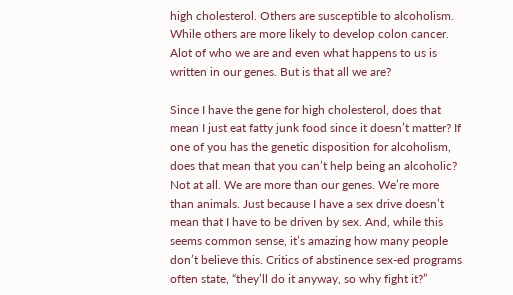high cholesterol. Others are susceptible to alcoholism. While others are more likely to develop colon cancer. Alot of who we are and even what happens to us is written in our genes. But is that all we are?

Since I have the gene for high cholesterol, does that mean I just eat fatty junk food since it doesn’t matter? If one of you has the genetic disposition for alcoholism, does that mean that you can’t help being an alcoholic? Not at all. We are more than our genes. We’re more than animals. Just because I have a sex drive doesn’t mean that I have to be driven by sex. And, while this seems common sense, it’s amazing how many people don’t believe this. Critics of abstinence sex-ed programs often state, “they’ll do it anyway, so why fight it?”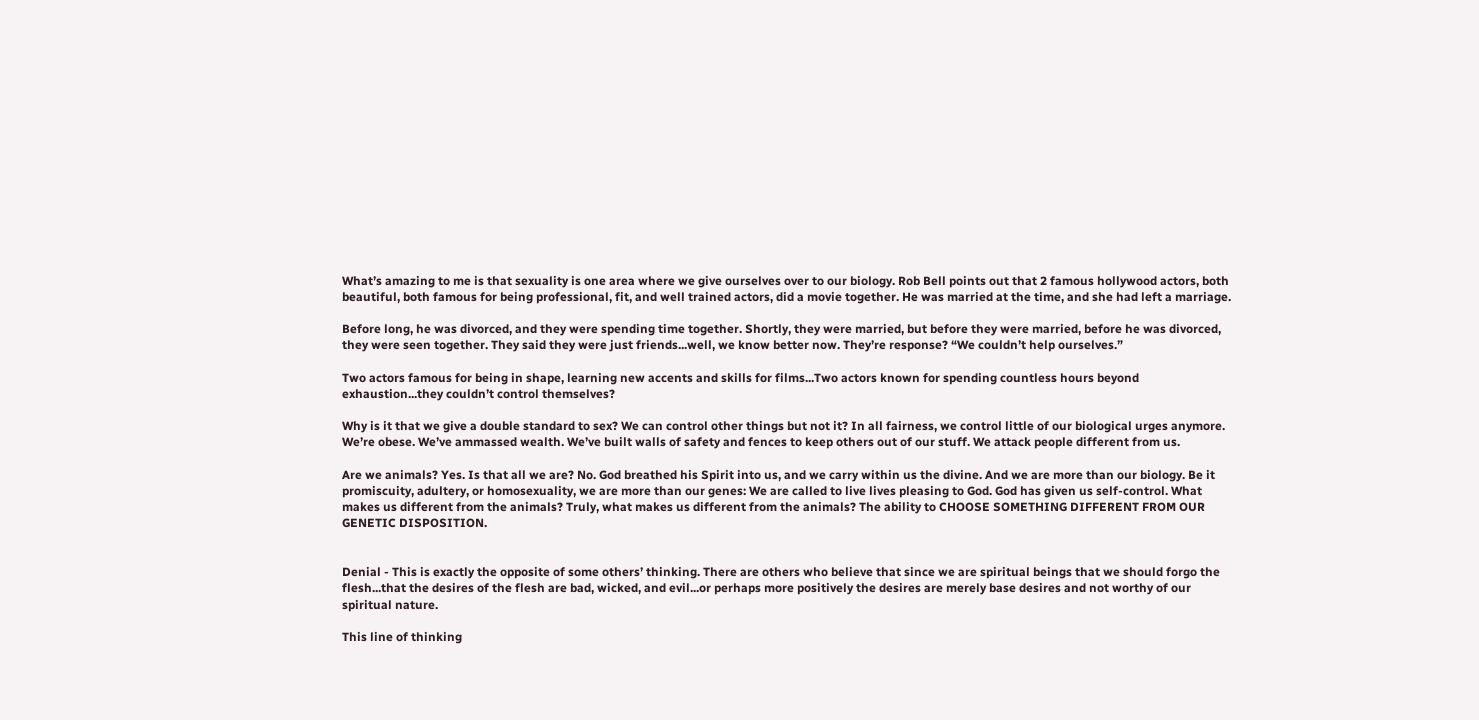What’s amazing to me is that sexuality is one area where we give ourselves over to our biology. Rob Bell points out that 2 famous hollywood actors, both beautiful, both famous for being professional, fit, and well trained actors, did a movie together. He was married at the time, and she had left a marriage.

Before long, he was divorced, and they were spending time together. Shortly, they were married, but before they were married, before he was divorced, they were seen together. They said they were just friends...well, we know better now. They’re response? “We couldn’t help ourselves.”

Two actors famous for being in shape, learning new accents and skills for films...Two actors known for spending countless hours beyond exhaustion...they couldn’t control themselves?

Why is it that we give a double standard to sex? We can control other things but not it? In all fairness, we control little of our biological urges anymore. We’re obese. We’ve ammassed wealth. We’ve built walls of safety and fences to keep others out of our stuff. We attack people different from us.

Are we animals? Yes. Is that all we are? No. God breathed his Spirit into us, and we carry within us the divine. And we are more than our biology. Be it promiscuity, adultery, or homosexuality, we are more than our genes: We are called to live lives pleasing to God. God has given us self-control. What makes us different from the animals? Truly, what makes us different from the animals? The ability to CHOOSE SOMETHING DIFFERENT FROM OUR GENETIC DISPOSITION.


Denial - This is exactly the opposite of some others’ thinking. There are others who believe that since we are spiritual beings that we should forgo the flesh...that the desires of the flesh are bad, wicked, and evil...or perhaps more positively the desires are merely base desires and not worthy of our spiritual nature.

This line of thinking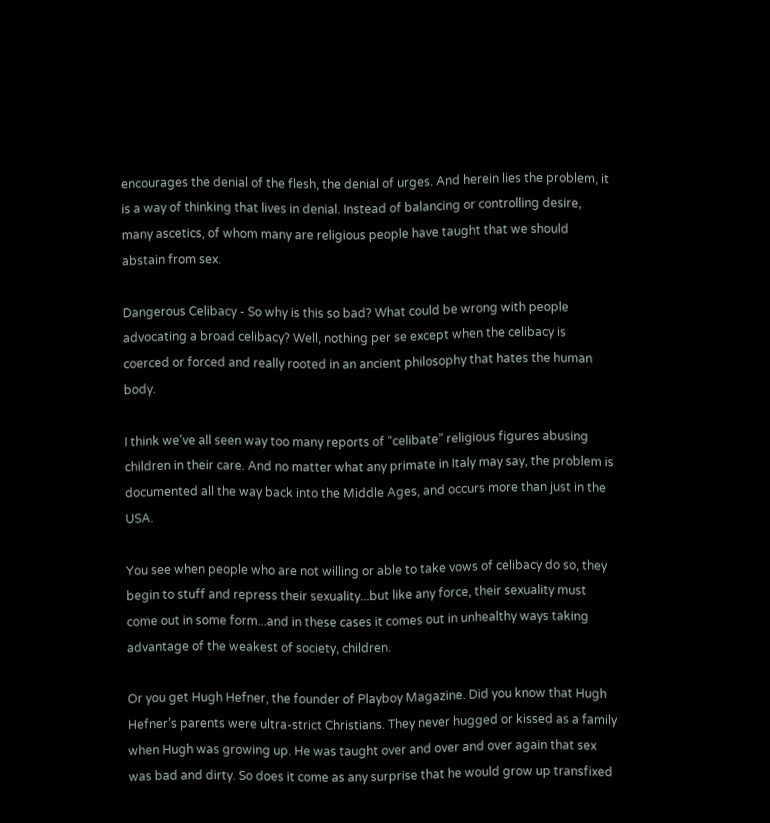encourages the denial of the flesh, the denial of urges. And herein lies the problem, it is a way of thinking that lives in denial. Instead of balancing or controlling desire, many ascetics, of whom many are religious people have taught that we should abstain from sex.

Dangerous Celibacy - So why is this so bad? What could be wrong with people advocating a broad celibacy? Well, nothing per se except when the celibacy is coerced or forced and really rooted in an ancient philosophy that hates the human body.

I think we’ve all seen way too many reports of “celibate” religious figures abusing children in their care. And no matter what any primate in Italy may say, the problem is documented all the way back into the Middle Ages, and occurs more than just in the USA.

You see when people who are not willing or able to take vows of celibacy do so, they begin to stuff and repress their sexuality...but like any force, their sexuality must come out in some form...and in these cases it comes out in unhealthy ways taking advantage of the weakest of society, children.

Or you get Hugh Hefner, the founder of Playboy Magazine. Did you know that Hugh Hefner’s parents were ultra-strict Christians. They never hugged or kissed as a family when Hugh was growing up. He was taught over and over and over again that sex was bad and dirty. So does it come as any surprise that he would grow up transfixed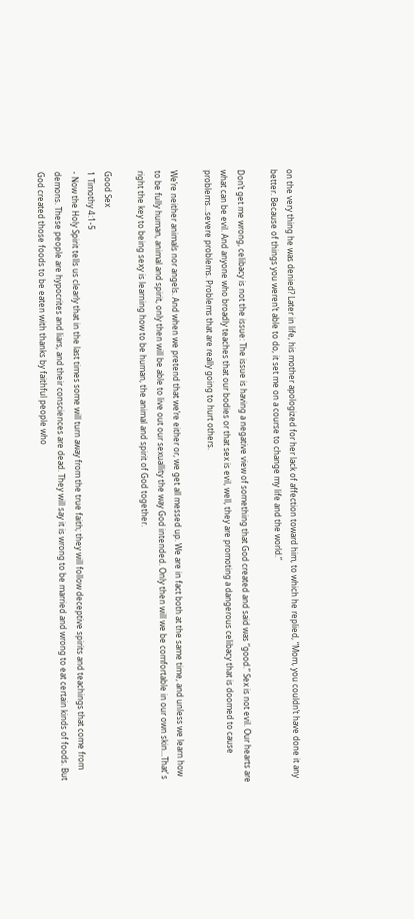on the very thing he was denied? Later in life, his mother apologized for her lack of affection toward him, to which he replied, “Mom, you couldn’t have done it any better. Because of things you weren’t able to do, it set me on a course to change my life and the world.”

Don’t get me wrong, celibacy is not the issue: The issue is having a negative view of something that God created and said was “good.” Sex is not evil. Our hearts are what can be evil. And anyone who broadly teaches that our bodies or that sex is evil, well, they are promoting a dangerous celibacy that is doomed to cause problems...severe problems. Problems that are really going to hurt others.

We’re neither animals nor angels. And when we pretend that we’re either or, we get all messed up. We are in fact both at the same time, and unless we learn how to be fully human, animal and spirit, only then will be able to live out our sexuallity the way God intended. Only then will we be comfortable in our own skin...That’ s right the key to being sexy is learning how to be human, the animal and spirit of God together.

Good Sex
1 Timothy 4:1-5
- Now the Holy Spirit tells us clearly that in the last times some will turn away from the true faith; they will follow deceptive spirits and teachings that come from demons. These people are hypocrites and liars, and their consciences are dead. They will say it is wrong to be married and wrong to eat certain kinds of foods. But God created those foods to be eaten with thanks by faithful people who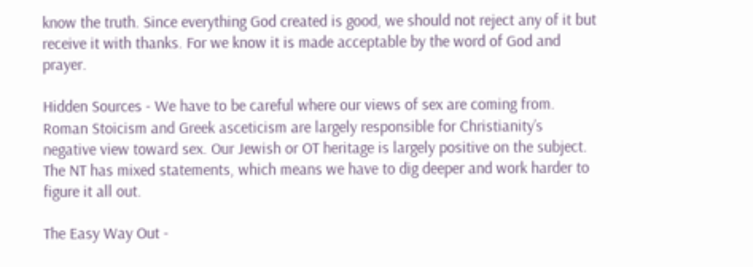know the truth. Since everything God created is good, we should not reject any of it but receive it with thanks. For we know it is made acceptable by the word of God and prayer.

Hidden Sources - We have to be careful where our views of sex are coming from. Roman Stoicism and Greek asceticism are largely responsible for Christianity’s negative view toward sex. Our Jewish or OT heritage is largely positive on the subject. The NT has mixed statements, which means we have to dig deeper and work harder to figure it all out.

The Easy Way Out -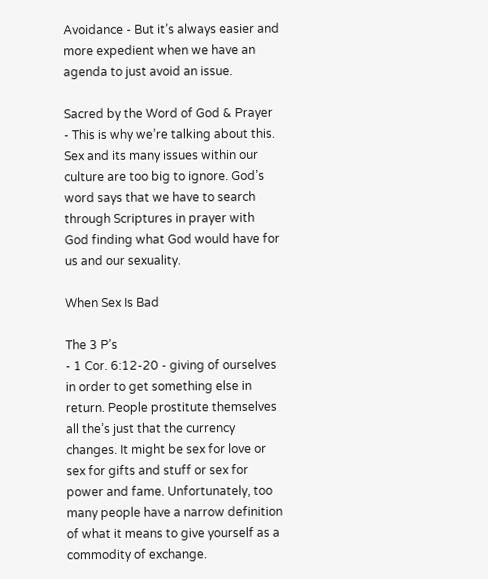Avoidance - But it’s always easier and more expedient when we have an agenda to just avoid an issue.

Sacred by the Word of God & Prayer - This is why we’re talking about this. Sex and its many issues within our culture are too big to ignore. God’s word says that we have to search through Scriptures in prayer with God finding what God would have for us and our sexuality.

When Sex Is Bad

The 3 P’s
- 1 Cor. 6:12-20 - giving of ourselves in order to get something else in return. People prostitute themselves all the’s just that the currency changes. It might be sex for love or sex for gifts and stuff or sex for power and fame. Unfortunately, too many people have a narrow definition of what it means to give yourself as a commodity of exchange.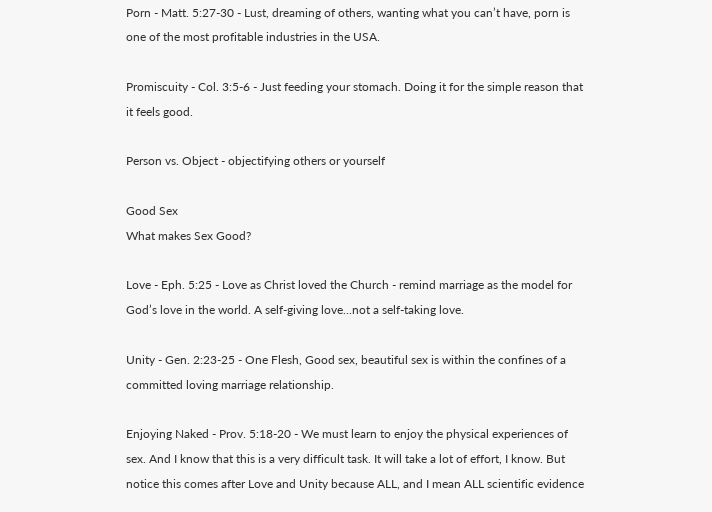Porn - Matt. 5:27-30 - Lust, dreaming of others, wanting what you can’t have, porn is one of the most profitable industries in the USA.

Promiscuity - Col. 3:5-6 - Just feeding your stomach. Doing it for the simple reason that it feels good.

Person vs. Object - objectifying others or yourself

Good Sex
What makes Sex Good?

Love - Eph. 5:25 - Love as Christ loved the Church - remind marriage as the model for God’s love in the world. A self-giving love...not a self-taking love.

Unity - Gen. 2:23-25 - One Flesh, Good sex, beautiful sex is within the confines of a committed loving marriage relationship.

Enjoying Naked - Prov. 5:18-20 - We must learn to enjoy the physical experiences of sex. And I know that this is a very difficult task. It will take a lot of effort, I know. But notice this comes after Love and Unity because ALL, and I mean ALL scientific evidence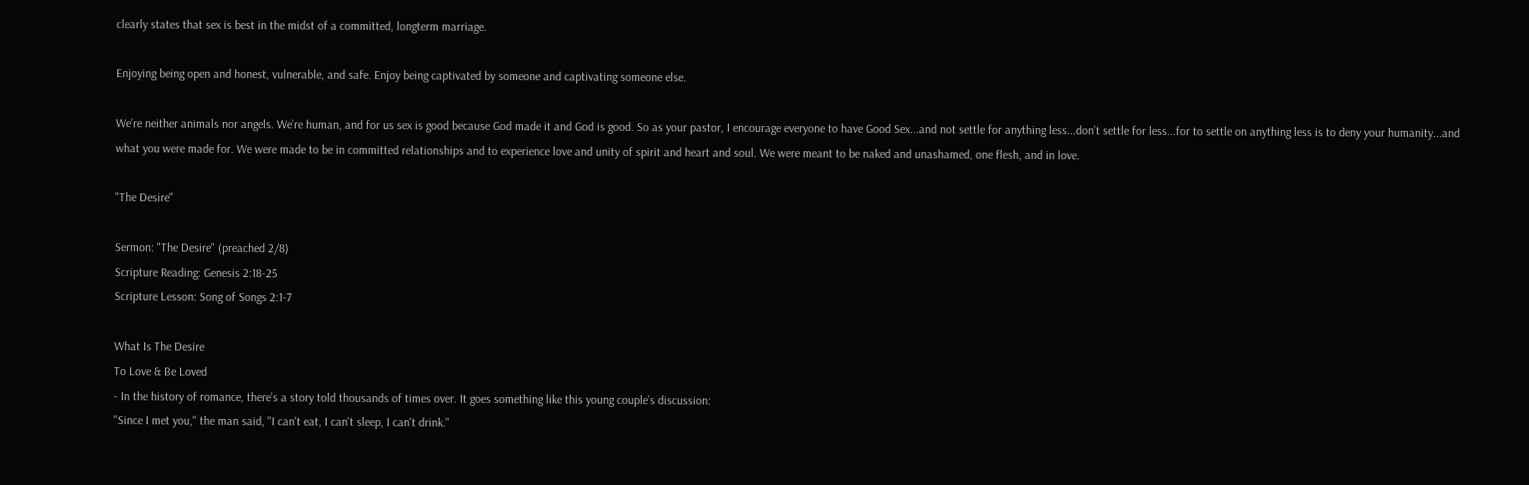clearly states that sex is best in the midst of a committed, longterm marriage.

Enjoying being open and honest, vulnerable, and safe. Enjoy being captivated by someone and captivating someone else.

We’re neither animals nor angels. We’re human, and for us sex is good because God made it and God is good. So as your pastor, I encourage everyone to have Good Sex...and not settle for anything less...don’t settle for less...for to settle on anything less is to deny your humanity...and what you were made for. We were made to be in committed relationships and to experience love and unity of spirit and heart and soul. We were meant to be naked and unashamed, one flesh, and in love.

"The Desire"

Sermon: "The Desire" (preached 2/8)
Scripture Reading: Genesis 2:18-25
Scripture Lesson: Song of Songs 2:1-7

What Is The Desire
To Love & Be Loved
- In the history of romance, there’s a story told thousands of times over. It goes something like this young couple’s discussion:
"Since I met you," the man said, "I can't eat, I can't sleep, I can't drink."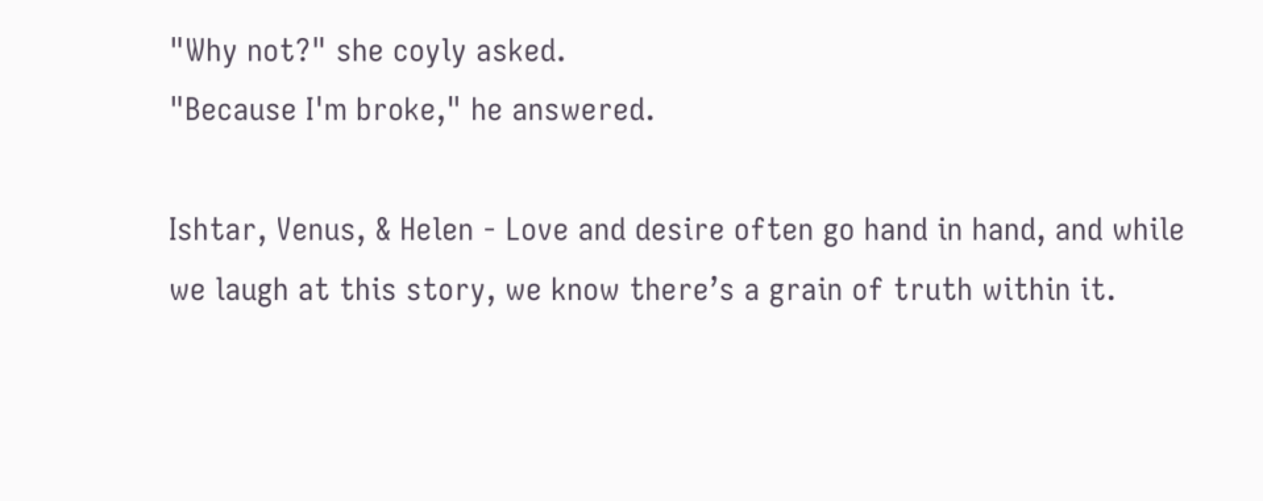"Why not?" she coyly asked.
"Because I'm broke," he answered.

Ishtar, Venus, & Helen - Love and desire often go hand in hand, and while we laugh at this story, we know there’s a grain of truth within it.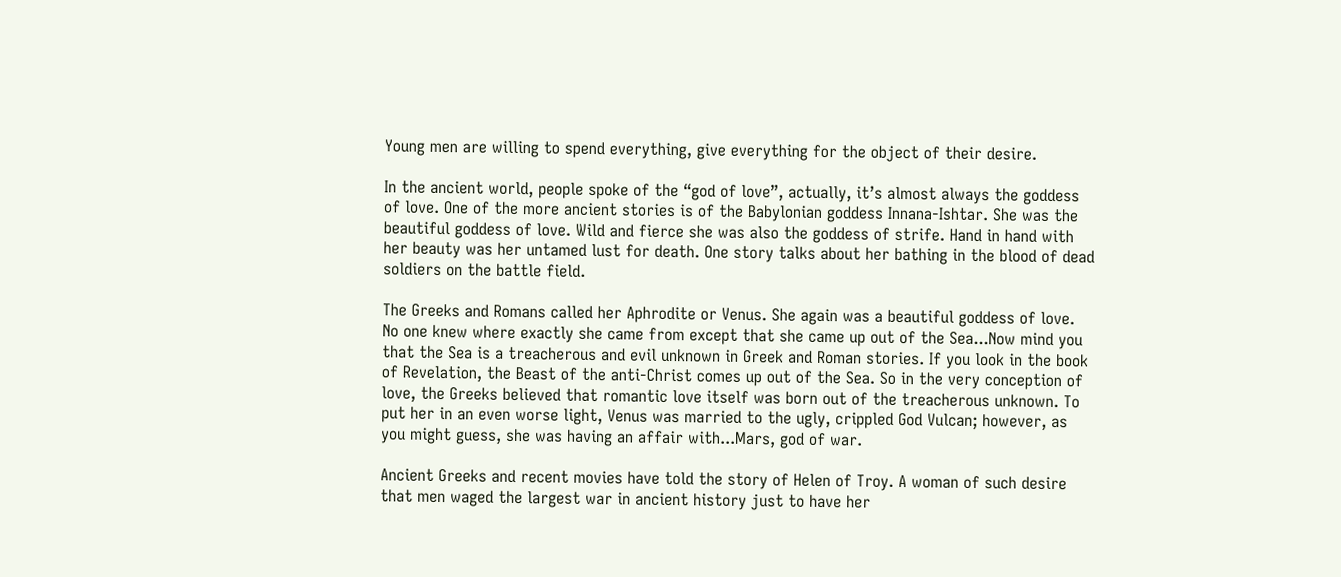Young men are willing to spend everything, give everything for the object of their desire.

In the ancient world, people spoke of the “god of love”, actually, it’s almost always the goddess of love. One of the more ancient stories is of the Babylonian goddess Innana-Ishtar. She was the beautiful goddess of love. Wild and fierce she was also the goddess of strife. Hand in hand with her beauty was her untamed lust for death. One story talks about her bathing in the blood of dead soldiers on the battle field.

The Greeks and Romans called her Aphrodite or Venus. She again was a beautiful goddess of love. No one knew where exactly she came from except that she came up out of the Sea...Now mind you that the Sea is a treacherous and evil unknown in Greek and Roman stories. If you look in the book of Revelation, the Beast of the anti-Christ comes up out of the Sea. So in the very conception of love, the Greeks believed that romantic love itself was born out of the treacherous unknown. To put her in an even worse light, Venus was married to the ugly, crippled God Vulcan; however, as you might guess, she was having an affair with...Mars, god of war.

Ancient Greeks and recent movies have told the story of Helen of Troy. A woman of such desire that men waged the largest war in ancient history just to have her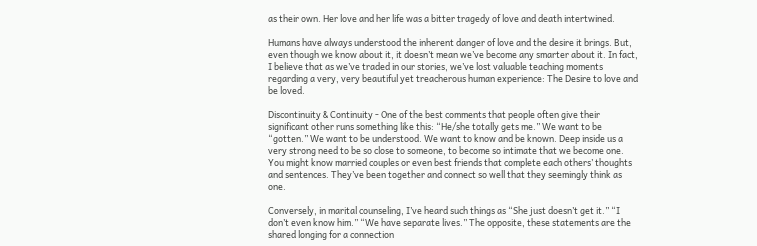as their own. Her love and her life was a bitter tragedy of love and death intertwined.

Humans have always understood the inherent danger of love and the desire it brings. But, even though we know about it, it doesn’t mean we’ve become any smarter about it. In fact, I believe that as we’ve traded in our stories, we’ve lost valuable teaching moments regarding a very, very beautiful yet treacherous human experience: The Desire to love and be loved.

Discontinuity & Continuity - One of the best comments that people often give their significant other runs something like this: “He/she totally gets me.” We want to be “gotten.” We want to be understood. We want to know and be known. Deep inside us a very strong need to be so close to someone, to become so intimate that we become one. You might know married couples or even best friends that complete each others’ thoughts and sentences. They’ve been together and connect so well that they seemingly think as one.

Conversely, in marital counseling, I’ve heard such things as “She just doesn’t get it.” “I don’t even know him.” “We have separate lives.” The opposite, these statements are the shared longing for a connection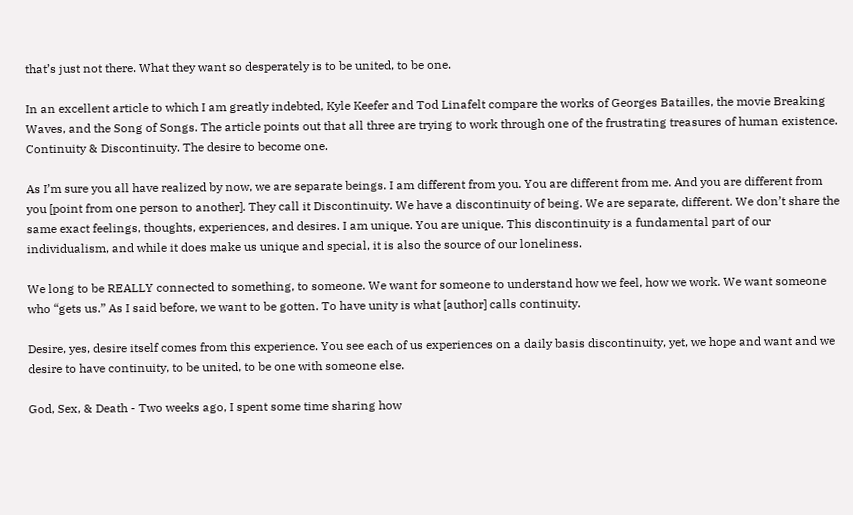that’s just not there. What they want so desperately is to be united, to be one.

In an excellent article to which I am greatly indebted, Kyle Keefer and Tod Linafelt compare the works of Georges Batailles, the movie Breaking Waves, and the Song of Songs. The article points out that all three are trying to work through one of the frustrating treasures of human existence. Continuity & Discontinuity. The desire to become one.

As I’m sure you all have realized by now, we are separate beings. I am different from you. You are different from me. And you are different from you [point from one person to another]. They call it Discontinuity. We have a discontinuity of being. We are separate, different. We don’t share the same exact feelings, thoughts, experiences, and desires. I am unique. You are unique. This discontinuity is a fundamental part of our individualism, and while it does make us unique and special, it is also the source of our loneliness.

We long to be REALLY connected to something, to someone. We want for someone to understand how we feel, how we work. We want someone who “gets us.” As I said before, we want to be gotten. To have unity is what [author] calls continuity.

Desire, yes, desire itself comes from this experience. You see each of us experiences on a daily basis discontinuity, yet, we hope and want and we desire to have continuity, to be united, to be one with someone else.

God, Sex, & Death - Two weeks ago, I spent some time sharing how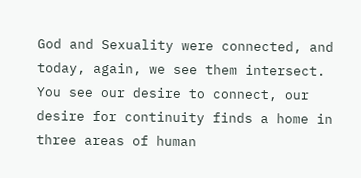God and Sexuality were connected, and today, again, we see them intersect. You see our desire to connect, our desire for continuity finds a home in three areas of human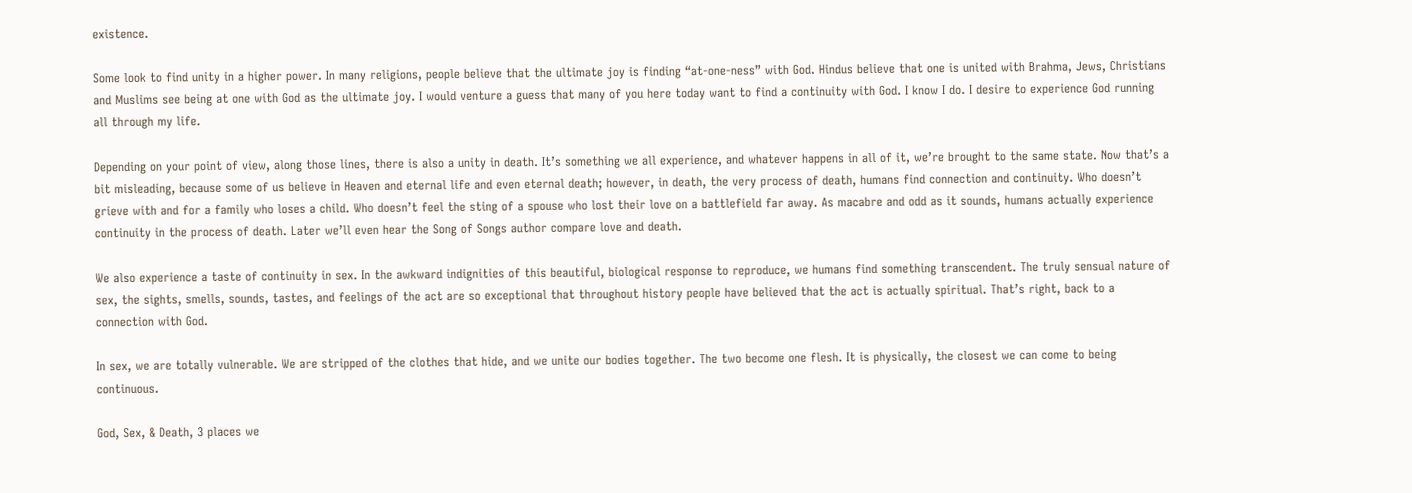existence.

Some look to find unity in a higher power. In many religions, people believe that the ultimate joy is finding “at-one-ness” with God. Hindus believe that one is united with Brahma, Jews, Christians and Muslims see being at one with God as the ultimate joy. I would venture a guess that many of you here today want to find a continuity with God. I know I do. I desire to experience God running all through my life.

Depending on your point of view, along those lines, there is also a unity in death. It’s something we all experience, and whatever happens in all of it, we’re brought to the same state. Now that’s a bit misleading, because some of us believe in Heaven and eternal life and even eternal death; however, in death, the very process of death, humans find connection and continuity. Who doesn’t grieve with and for a family who loses a child. Who doesn’t feel the sting of a spouse who lost their love on a battlefield far away. As macabre and odd as it sounds, humans actually experience continuity in the process of death. Later we’ll even hear the Song of Songs author compare love and death.

We also experience a taste of continuity in sex. In the awkward indignities of this beautiful, biological response to reproduce, we humans find something transcendent. The truly sensual nature of sex, the sights, smells, sounds, tastes, and feelings of the act are so exceptional that throughout history people have believed that the act is actually spiritual. That’s right, back to a connection with God.

In sex, we are totally vulnerable. We are stripped of the clothes that hide, and we unite our bodies together. The two become one flesh. It is physically, the closest we can come to being continuous.

God, Sex, & Death, 3 places we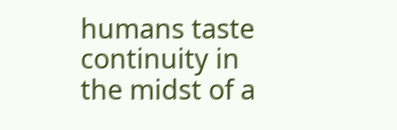humans taste continuity in the midst of a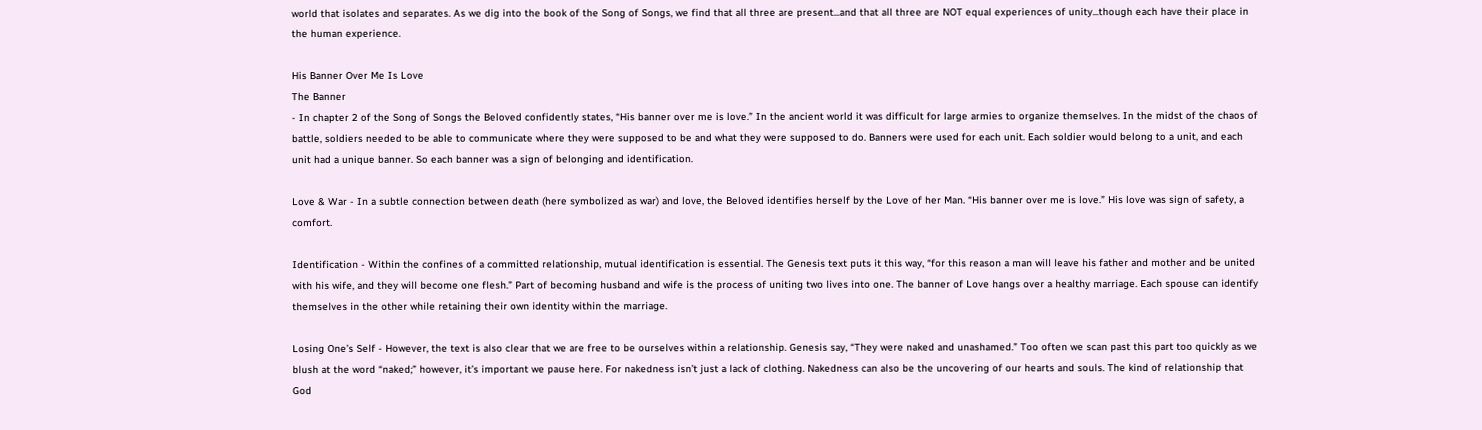world that isolates and separates. As we dig into the book of the Song of Songs, we find that all three are present...and that all three are NOT equal experiences of unity...though each have their place in the human experience.

His Banner Over Me Is Love
The Banner
- In chapter 2 of the Song of Songs the Beloved confidently states, “His banner over me is love.” In the ancient world it was difficult for large armies to organize themselves. In the midst of the chaos of battle, soldiers needed to be able to communicate where they were supposed to be and what they were supposed to do. Banners were used for each unit. Each soldier would belong to a unit, and each unit had a unique banner. So each banner was a sign of belonging and identification.

Love & War - In a subtle connection between death (here symbolized as war) and love, the Beloved identifies herself by the Love of her Man. “His banner over me is love.” His love was sign of safety, a comfort.

Identification - Within the confines of a committed relationship, mutual identification is essential. The Genesis text puts it this way, “for this reason a man will leave his father and mother and be united with his wife, and they will become one flesh.” Part of becoming husband and wife is the process of uniting two lives into one. The banner of Love hangs over a healthy marriage. Each spouse can identify themselves in the other while retaining their own identity within the marriage.

Losing One’s Self - However, the text is also clear that we are free to be ourselves within a relationship. Genesis say, “They were naked and unashamed.” Too often we scan past this part too quickly as we blush at the word “naked;” however, it’s important we pause here. For nakedness isn’t just a lack of clothing. Nakedness can also be the uncovering of our hearts and souls. The kind of relationship that God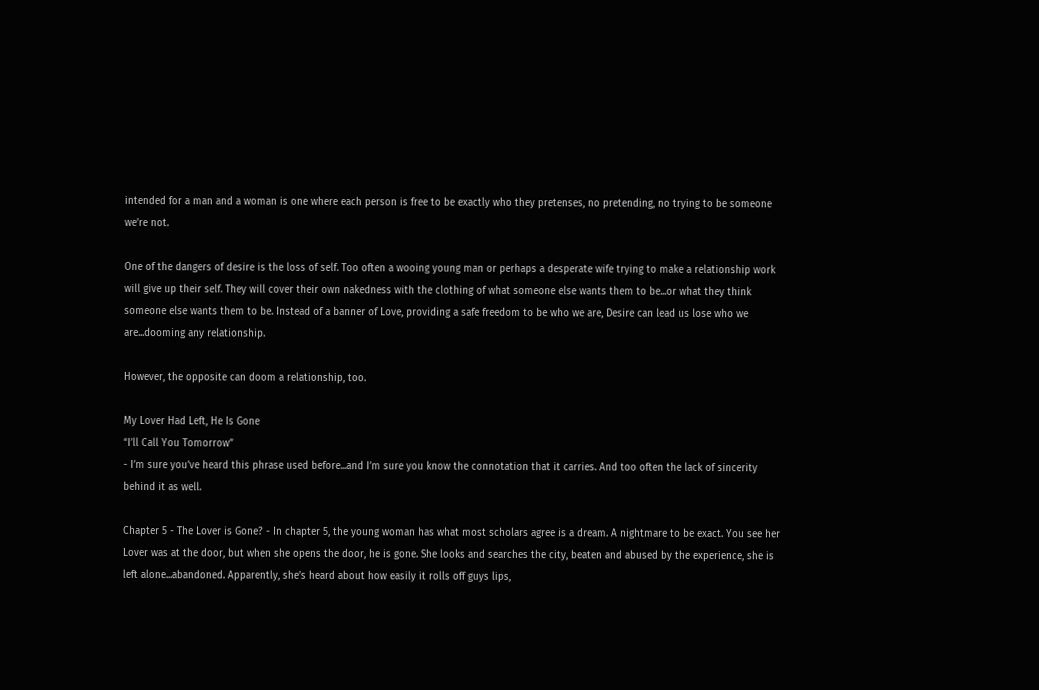intended for a man and a woman is one where each person is free to be exactly who they pretenses, no pretending, no trying to be someone we’re not.

One of the dangers of desire is the loss of self. Too often a wooing young man or perhaps a desperate wife trying to make a relationship work will give up their self. They will cover their own nakedness with the clothing of what someone else wants them to be...or what they think someone else wants them to be. Instead of a banner of Love, providing a safe freedom to be who we are, Desire can lead us lose who we are...dooming any relationship.

However, the opposite can doom a relationship, too.

My Lover Had Left, He Is Gone
“I’ll Call You Tomorrow”
- I’m sure you’ve heard this phrase used before...and I’m sure you know the connotation that it carries. And too often the lack of sincerity behind it as well.

Chapter 5 - The Lover is Gone? - In chapter 5, the young woman has what most scholars agree is a dream. A nightmare to be exact. You see her Lover was at the door, but when she opens the door, he is gone. She looks and searches the city, beaten and abused by the experience, she is left alone...abandoned. Apparently, she’s heard about how easily it rolls off guys lips,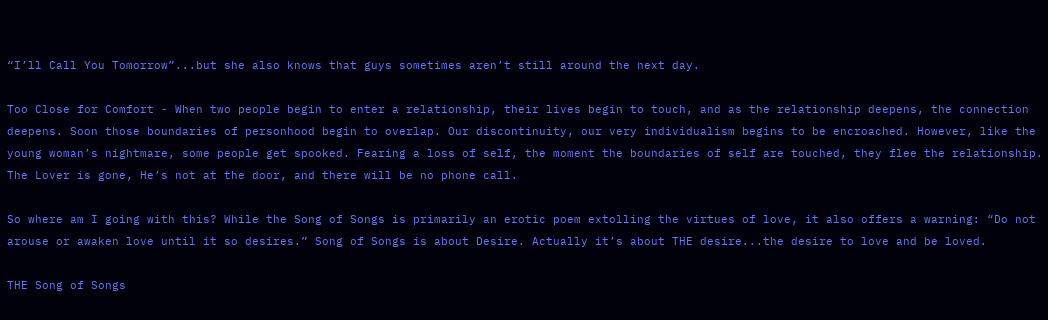“I’ll Call You Tomorrow”...but she also knows that guys sometimes aren’t still around the next day.

Too Close for Comfort - When two people begin to enter a relationship, their lives begin to touch, and as the relationship deepens, the connection deepens. Soon those boundaries of personhood begin to overlap. Our discontinuity, our very individualism begins to be encroached. However, like the young woman’s nightmare, some people get spooked. Fearing a loss of self, the moment the boundaries of self are touched, they flee the relationship. The Lover is gone, He’s not at the door, and there will be no phone call.

So where am I going with this? While the Song of Songs is primarily an erotic poem extolling the virtues of love, it also offers a warning: “Do not arouse or awaken love until it so desires.” Song of Songs is about Desire. Actually it’s about THE desire...the desire to love and be loved.

THE Song of Songs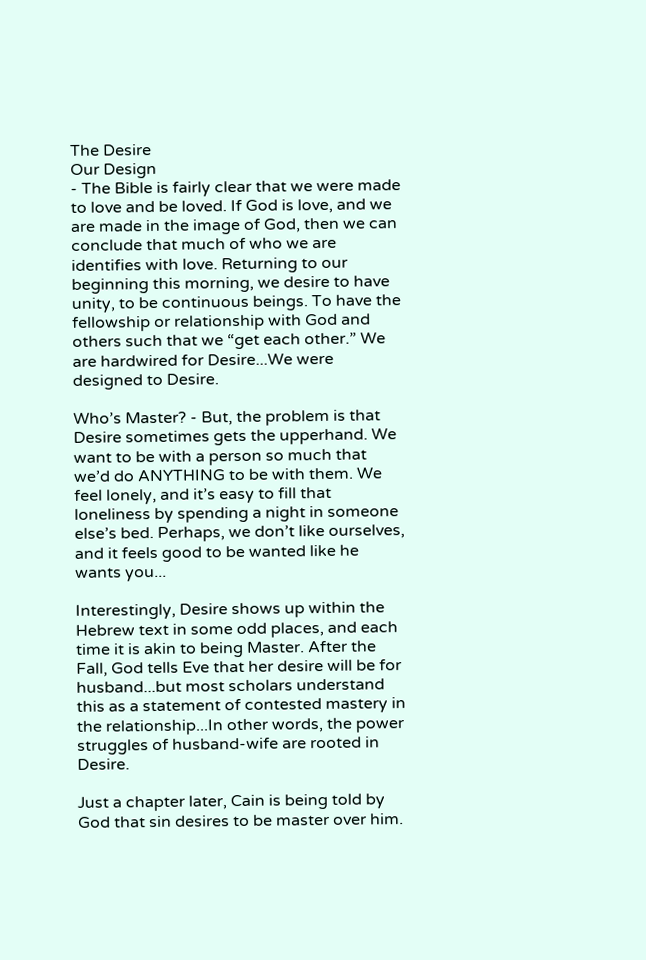The Desire
Our Design
- The Bible is fairly clear that we were made to love and be loved. If God is love, and we are made in the image of God, then we can conclude that much of who we are identifies with love. Returning to our beginning this morning, we desire to have unity, to be continuous beings. To have the fellowship or relationship with God and others such that we “get each other.” We are hardwired for Desire...We were designed to Desire.

Who’s Master? - But, the problem is that Desire sometimes gets the upperhand. We want to be with a person so much that we’d do ANYTHING to be with them. We feel lonely, and it’s easy to fill that loneliness by spending a night in someone else’s bed. Perhaps, we don’t like ourselves, and it feels good to be wanted like he wants you...

Interestingly, Desire shows up within the Hebrew text in some odd places, and each time it is akin to being Master. After the Fall, God tells Eve that her desire will be for husband...but most scholars understand this as a statement of contested mastery in the relationship...In other words, the power struggles of husband-wife are rooted in Desire.

Just a chapter later, Cain is being told by God that sin desires to be master over him.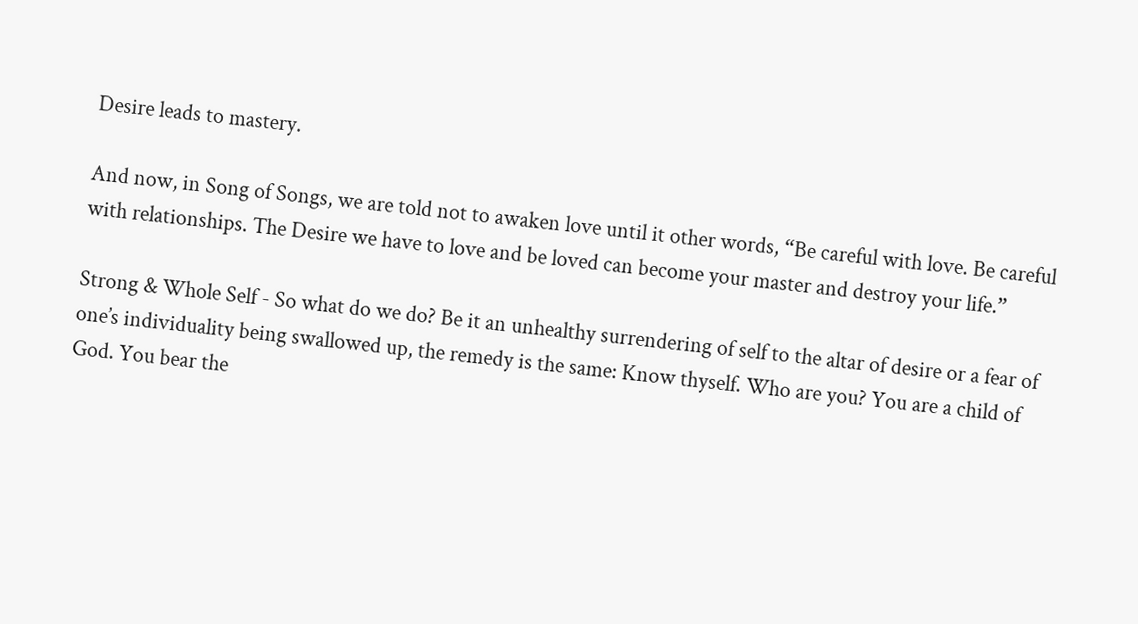Desire leads to mastery.

And now, in Song of Songs, we are told not to awaken love until it other words, “Be careful with love. Be careful with relationships. The Desire we have to love and be loved can become your master and destroy your life.”

Strong & Whole Self - So what do we do? Be it an unhealthy surrendering of self to the altar of desire or a fear of one’s individuality being swallowed up, the remedy is the same: Know thyself. Who are you? You are a child of God. You bear the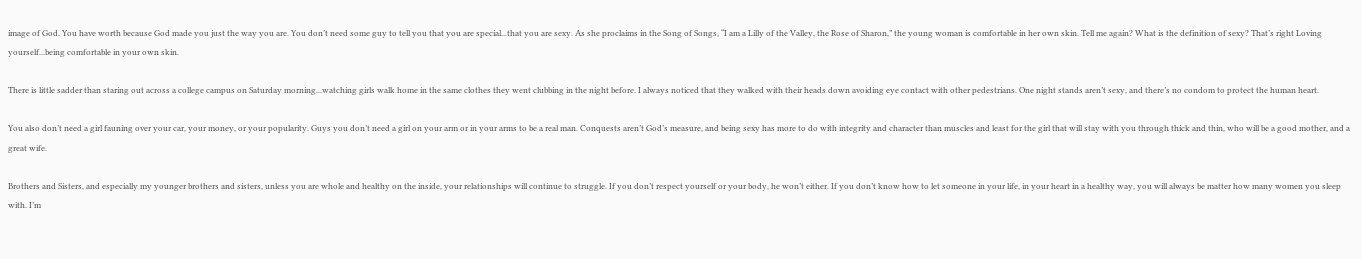image of God. You have worth because God made you just the way you are. You don’t need some guy to tell you that you are special...that you are sexy. As she proclaims in the Song of Songs, “I am a Lilly of the Valley, the Rose of Sharon,” the young woman is comfortable in her own skin. Tell me again? What is the definition of sexy? That’s right Loving yourself...being comfortable in your own skin.

There is little sadder than staring out across a college campus on Saturday morning...watching girls walk home in the same clothes they went clubbing in the night before. I always noticed that they walked with their heads down avoiding eye contact with other pedestrians. One night stands aren’t sexy, and there’s no condom to protect the human heart.

You also don’t need a girl fauning over your car, your money, or your popularity. Guys you don’t need a girl on your arm or in your arms to be a real man. Conquests aren’t God’s measure, and being sexy has more to do with integrity and character than muscles and least for the girl that will stay with you through thick and thin, who will be a good mother, and a great wife.

Brothers and Sisters, and especially my younger brothers and sisters, unless you are whole and healthy on the inside, your relationships will continue to struggle. If you don’t respect yourself or your body, he won’t either. If you don’t know how to let someone in your life, in your heart in a healthy way, you will always be matter how many women you sleep with. I’m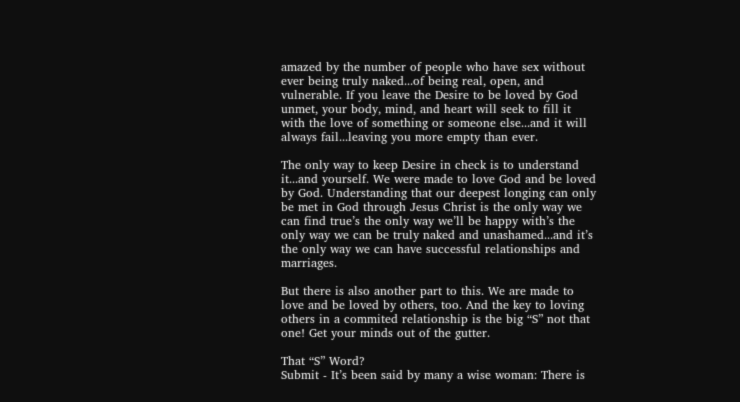amazed by the number of people who have sex without ever being truly naked...of being real, open, and vulnerable. If you leave the Desire to be loved by God unmet, your body, mind, and heart will seek to fill it with the love of something or someone else...and it will always fail...leaving you more empty than ever.

The only way to keep Desire in check is to understand it...and yourself. We were made to love God and be loved by God. Understanding that our deepest longing can only be met in God through Jesus Christ is the only way we can find true’s the only way we’ll be happy with’s the only way we can be truly naked and unashamed...and it’s the only way we can have successful relationships and marriages.

But there is also another part to this. We are made to love and be loved by others, too. And the key to loving others in a commited relationship is the big “S” not that one! Get your minds out of the gutter.

That “S” Word?
Submit - It’s been said by many a wise woman: There is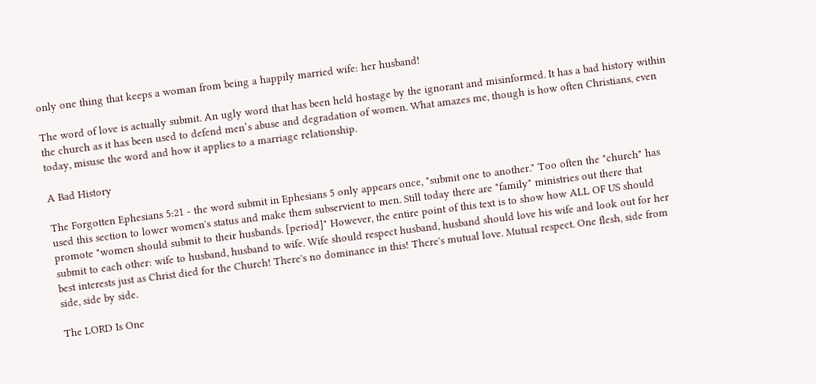only one thing that keeps a woman from being a happily married wife: her husband!

The word of love is actually submit. An ugly word that has been held hostage by the ignorant and misinformed. It has a bad history within the church as it has been used to defend men’s abuse and degradation of women. What amazes me, though is how often Christians, even today, misuse the word and how it applies to a marriage relationship.

A Bad History

The Forgotten Ephesians 5:21 - the word submit in Ephesians 5 only appears once, "submit one to another." Too often the "church" has used this section to lower women's status and make them subservient to men. Still today there are "family" ministries out there that promote "women should submit to their husbands. [period]" However, the entire point of this text is to show how ALL OF US should submit to each other: wife to husband, husband to wife. Wife should respect husband, husband should love his wife and look out for her best interests just as Christ died for the Church! There's no dominance in this! There's mutual love. Mutual respect. One flesh, side from side, side by side.

The LORD Is One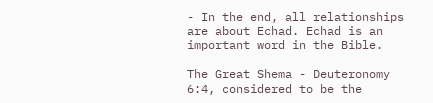- In the end, all relationships are about Echad. Echad is an important word in the Bible.

The Great Shema - Deuteronomy 6:4, considered to be the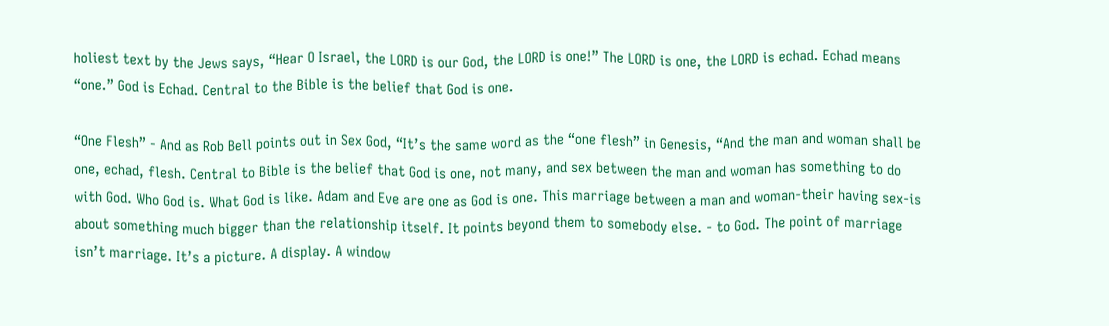holiest text by the Jews says, “Hear O Israel, the LORD is our God, the LORD is one!” The LORD is one, the LORD is echad. Echad means “one.” God is Echad. Central to the Bible is the belief that God is one.

“One Flesh” - And as Rob Bell points out in Sex God, “It’s the same word as the “one flesh” in Genesis, “And the man and woman shall be one, echad, flesh. Central to Bible is the belief that God is one, not many, and sex between the man and woman has something to do with God. Who God is. What God is like. Adam and Eve are one as God is one. This marriage between a man and woman-their having sex-is about something much bigger than the relationship itself. It points beyond them to somebody else. - to God. The point of marriage isn’t marriage. It’s a picture. A display. A window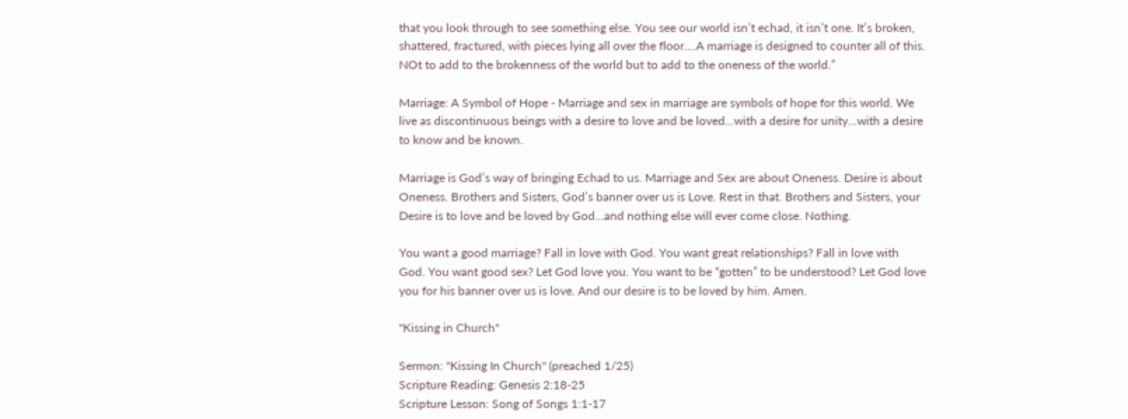that you look through to see something else. You see our world isn’t echad, it isn’t one. It’s broken, shattered, fractured, with pieces lying all over the floor....A marriage is designed to counter all of this. NOt to add to the brokenness of the world but to add to the oneness of the world.”

Marriage: A Symbol of Hope - Marriage and sex in marriage are symbols of hope for this world. We live as discontinuous beings with a desire to love and be loved...with a desire for unity...with a desire to know and be known.

Marriage is God’s way of bringing Echad to us. Marriage and Sex are about Oneness. Desire is about Oneness. Brothers and Sisters, God’s banner over us is Love. Rest in that. Brothers and Sisters, your Desire is to love and be loved by God...and nothing else will ever come close. Nothing.

You want a good marriage? Fall in love with God. You want great relationships? Fall in love with God. You want good sex? Let God love you. You want to be “gotten” to be understood? Let God love you for his banner over us is love. And our desire is to be loved by him. Amen.

"Kissing in Church"

Sermon: "Kissing In Church" (preached 1/25)
Scripture Reading: Genesis 2:18-25
Scripture Lesson: Song of Songs 1:1-17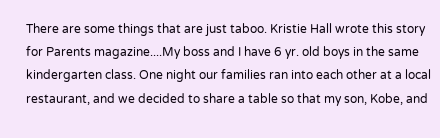There are some things that are just taboo. Kristie Hall wrote this story for Parents magazine....My boss and I have 6 yr. old boys in the same kindergarten class. One night our families ran into each other at a local restaurant, and we decided to share a table so that my son, Kobe, and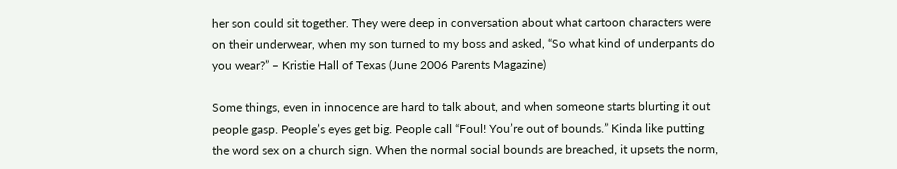her son could sit together. They were deep in conversation about what cartoon characters were on their underwear, when my son turned to my boss and asked, “So what kind of underpants do you wear?” – Kristie Hall of Texas (June 2006 Parents Magazine)

Some things, even in innocence are hard to talk about, and when someone starts blurting it out people gasp. People’s eyes get big. People call “Foul! You’re out of bounds.” Kinda like putting the word sex on a church sign. When the normal social bounds are breached, it upsets the norm,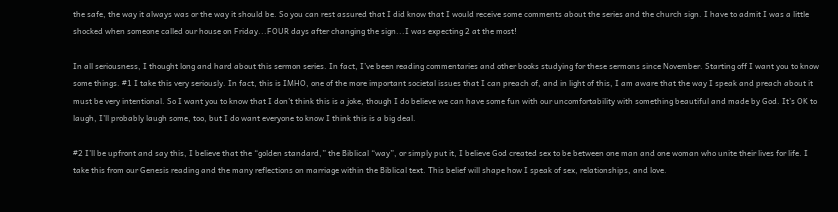the safe, the way it always was or the way it should be. So you can rest assured that I did know that I would receive some comments about the series and the church sign. I have to admit I was a little shocked when someone called our house on Friday...FOUR days after changing the sign...I was expecting 2 at the most!

In all seriousness, I thought long and hard about this sermon series. In fact, I’ve been reading commentaries and other books studying for these sermons since November. Starting off I want you to know some things. #1 I take this very seriously. In fact, this is IMHO, one of the more important societal issues that I can preach of, and in light of this, I am aware that the way I speak and preach about it must be very intentional. So I want you to know that I don’t think this is a joke, though I do believe we can have some fun with our uncomfortability with something beautiful and made by God. It’s OK to laugh, I’ll probably laugh some, too, but I do want everyone to know I think this is a big deal.

#2 I’ll be upfront and say this, I believe that the “golden standard,” the Biblical “way”, or simply put it, I believe God created sex to be between one man and one woman who unite their lives for life. I take this from our Genesis reading and the many reflections on marriage within the Biblical text. This belief will shape how I speak of sex, relationships, and love.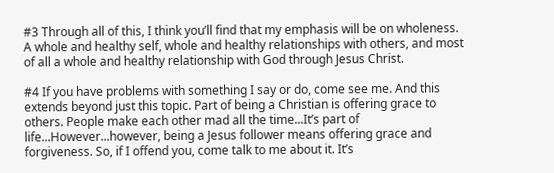#3 Through all of this, I think you’ll find that my emphasis will be on wholeness. A whole and healthy self, whole and healthy relationships with others, and most of all a whole and healthy relationship with God through Jesus Christ.

#4 If you have problems with something I say or do, come see me. And this extends beyond just this topic. Part of being a Christian is offering grace to others. People make each other mad all the time...It’s part of life...However...however, being a Jesus follower means offering grace and forgiveness. So, if I offend you, come talk to me about it. It’s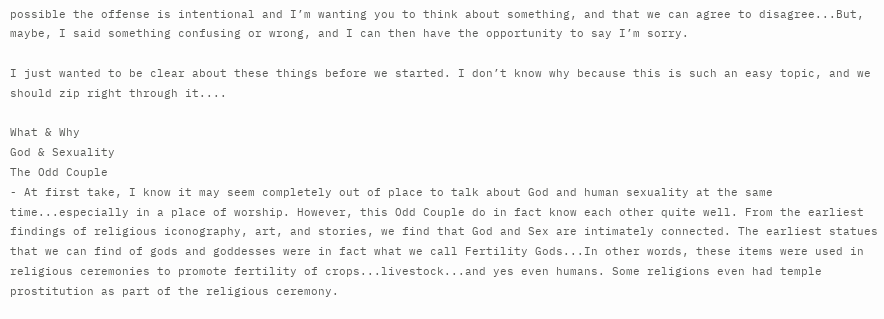possible the offense is intentional and I’m wanting you to think about something, and that we can agree to disagree...But, maybe, I said something confusing or wrong, and I can then have the opportunity to say I’m sorry.

I just wanted to be clear about these things before we started. I don’t know why because this is such an easy topic, and we should zip right through it....

What & Why
God & Sexuality
The Odd Couple
- At first take, I know it may seem completely out of place to talk about God and human sexuality at the same time...especially in a place of worship. However, this Odd Couple do in fact know each other quite well. From the earliest findings of religious iconography, art, and stories, we find that God and Sex are intimately connected. The earliest statues that we can find of gods and goddesses were in fact what we call Fertility Gods...In other words, these items were used in religious ceremonies to promote fertility of crops...livestock...and yes even humans. Some religions even had temple prostitution as part of the religious ceremony.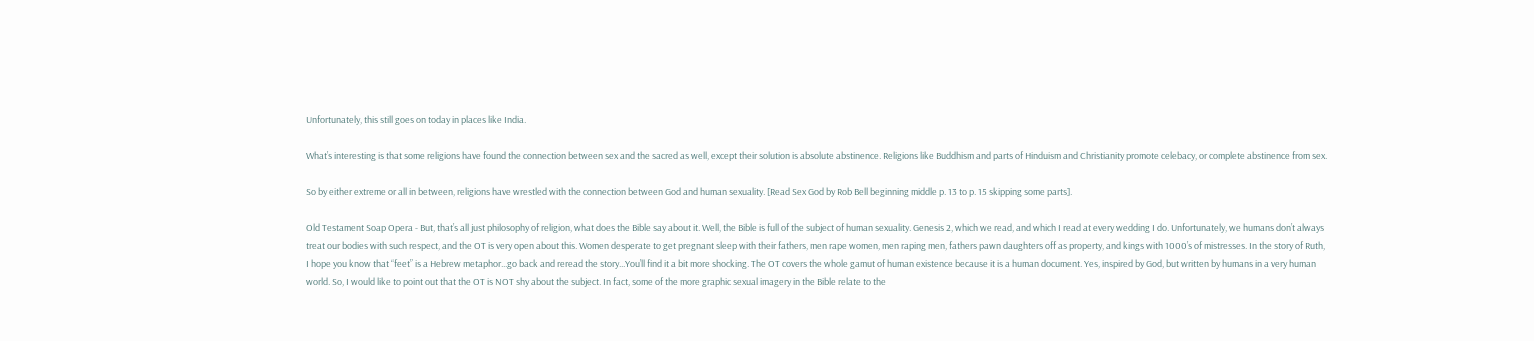Unfortunately, this still goes on today in places like India.

What’s interesting is that some religions have found the connection between sex and the sacred as well, except their solution is absolute abstinence. Religions like Buddhism and parts of Hinduism and Christianity promote celebacy, or complete abstinence from sex.

So by either extreme or all in between, religions have wrestled with the connection between God and human sexuality. [Read Sex God by Rob Bell beginning middle p. 13 to p. 15 skipping some parts].

Old Testament Soap Opera - But, that’s all just philosophy of religion, what does the Bible say about it. Well, the Bible is full of the subject of human sexuality. Genesis 2, which we read, and which I read at every wedding I do. Unfortunately, we humans don’t always treat our bodies with such respect, and the OT is very open about this. Women desperate to get pregnant sleep with their fathers, men rape women, men raping men, fathers pawn daughters off as property, and kings with 1000’s of mistresses. In the story of Ruth, I hope you know that “feet” is a Hebrew metaphor...go back and reread the story...You’ll find it a bit more shocking. The OT covers the whole gamut of human existence because it is a human document. Yes, inspired by God, but written by humans in a very human world. So, I would like to point out that the OT is NOT shy about the subject. In fact, some of the more graphic sexual imagery in the Bible relate to the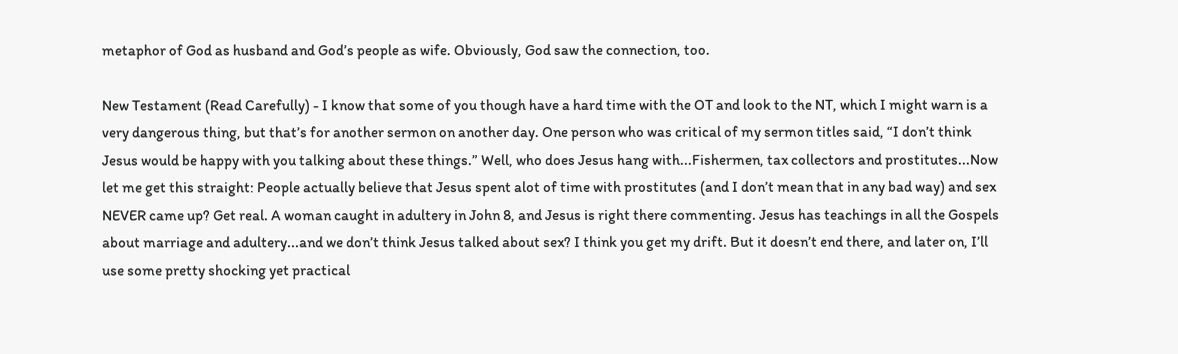metaphor of God as husband and God’s people as wife. Obviously, God saw the connection, too.

New Testament (Read Carefully) - I know that some of you though have a hard time with the OT and look to the NT, which I might warn is a very dangerous thing, but that’s for another sermon on another day. One person who was critical of my sermon titles said, “I don’t think Jesus would be happy with you talking about these things.” Well, who does Jesus hang with...Fishermen, tax collectors and prostitutes...Now let me get this straight: People actually believe that Jesus spent alot of time with prostitutes (and I don’t mean that in any bad way) and sex NEVER came up? Get real. A woman caught in adultery in John 8, and Jesus is right there commenting. Jesus has teachings in all the Gospels about marriage and adultery...and we don’t think Jesus talked about sex? I think you get my drift. But it doesn’t end there, and later on, I’ll use some pretty shocking yet practical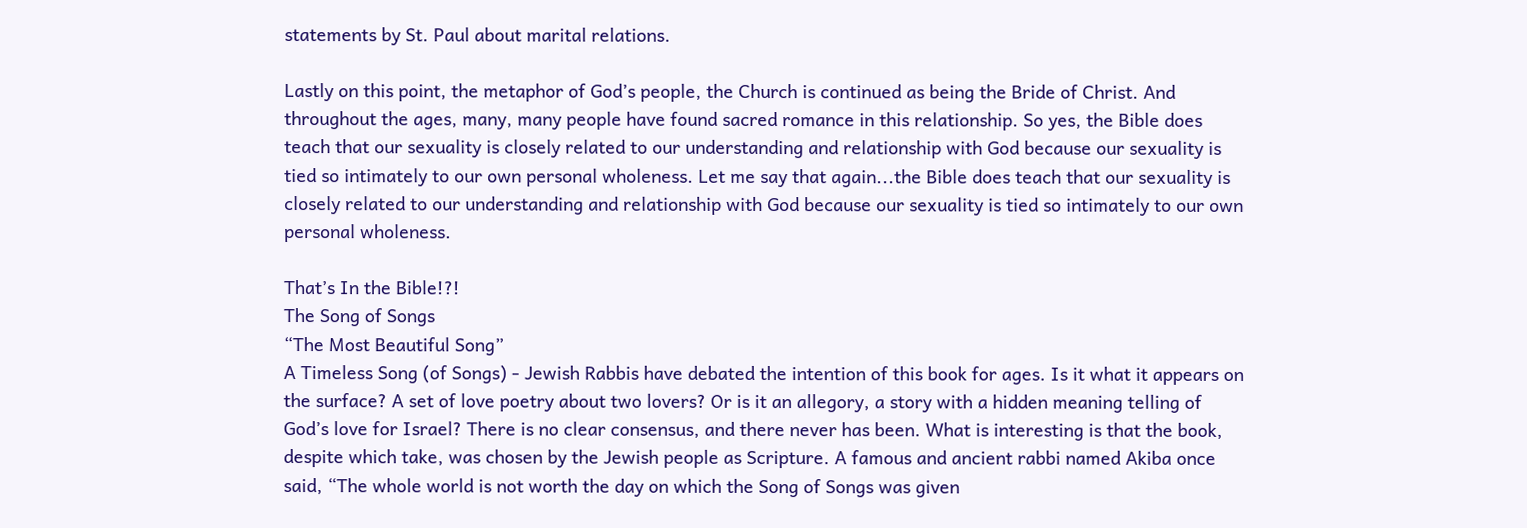statements by St. Paul about marital relations.

Lastly on this point, the metaphor of God’s people, the Church is continued as being the Bride of Christ. And throughout the ages, many, many people have found sacred romance in this relationship. So yes, the Bible does teach that our sexuality is closely related to our understanding and relationship with God because our sexuality is tied so intimately to our own personal wholeness. Let me say that again...the Bible does teach that our sexuality is closely related to our understanding and relationship with God because our sexuality is tied so intimately to our own personal wholeness.

That’s In the Bible!?!
The Song of Songs
“The Most Beautiful Song”
A Timeless Song (of Songs) - Jewish Rabbis have debated the intention of this book for ages. Is it what it appears on the surface? A set of love poetry about two lovers? Or is it an allegory, a story with a hidden meaning telling of God’s love for Israel? There is no clear consensus, and there never has been. What is interesting is that the book, despite which take, was chosen by the Jewish people as Scripture. A famous and ancient rabbi named Akiba once said, “The whole world is not worth the day on which the Song of Songs was given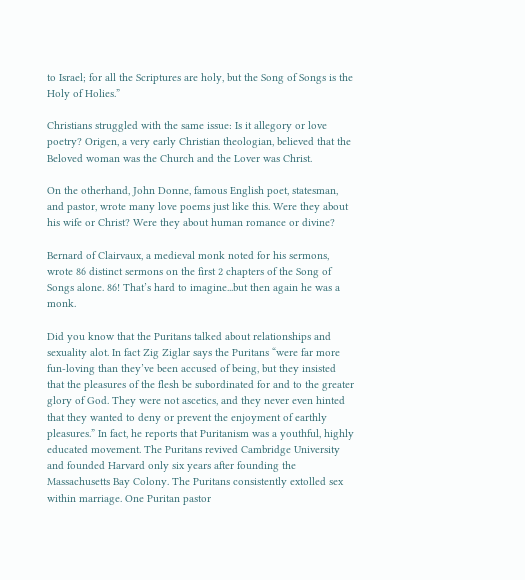to Israel; for all the Scriptures are holy, but the Song of Songs is the Holy of Holies.”

Christians struggled with the same issue: Is it allegory or love poetry? Origen, a very early Christian theologian, believed that the Beloved woman was the Church and the Lover was Christ.

On the otherhand, John Donne, famous English poet, statesman, and pastor, wrote many love poems just like this. Were they about his wife or Christ? Were they about human romance or divine?

Bernard of Clairvaux, a medieval monk noted for his sermons, wrote 86 distinct sermons on the first 2 chapters of the Song of Songs alone. 86! That’s hard to imagine...but then again he was a monk.

Did you know that the Puritans talked about relationships and sexuality alot. In fact Zig Ziglar says the Puritans “were far more fun-loving than they’ve been accused of being, but they insisted that the pleasures of the flesh be subordinated for and to the greater glory of God. They were not ascetics, and they never even hinted that they wanted to deny or prevent the enjoyment of earthly pleasures.” In fact, he reports that Puritanism was a youthful, highly educated movement. The Puritans revived Cambridge University and founded Harvard only six years after founding the Massachusetts Bay Colony. The Puritans consistently extolled sex within marriage. One Puritan pastor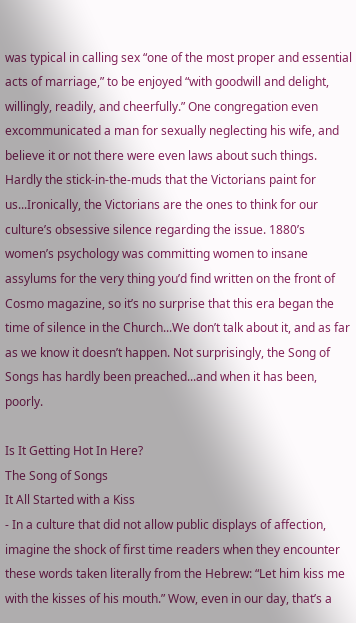was typical in calling sex “one of the most proper and essential acts of marriage,” to be enjoyed “with goodwill and delight, willingly, readily, and cheerfully.” One congregation even excommunicated a man for sexually neglecting his wife, and believe it or not there were even laws about such things. Hardly the stick-in-the-muds that the Victorians paint for us...Ironically, the Victorians are the ones to think for our culture’s obsessive silence regarding the issue. 1880’s women’s psychology was committing women to insane assylums for the very thing you’d find written on the front of Cosmo magazine, so it’s no surprise that this era began the time of silence in the Church...We don’t talk about it, and as far as we know it doesn’t happen. Not surprisingly, the Song of Songs has hardly been preached...and when it has been, poorly.

Is It Getting Hot In Here?
The Song of Songs
It All Started with a Kiss
- In a culture that did not allow public displays of affection, imagine the shock of first time readers when they encounter these words taken literally from the Hebrew: “Let him kiss me with the kisses of his mouth.” Wow, even in our day, that’s a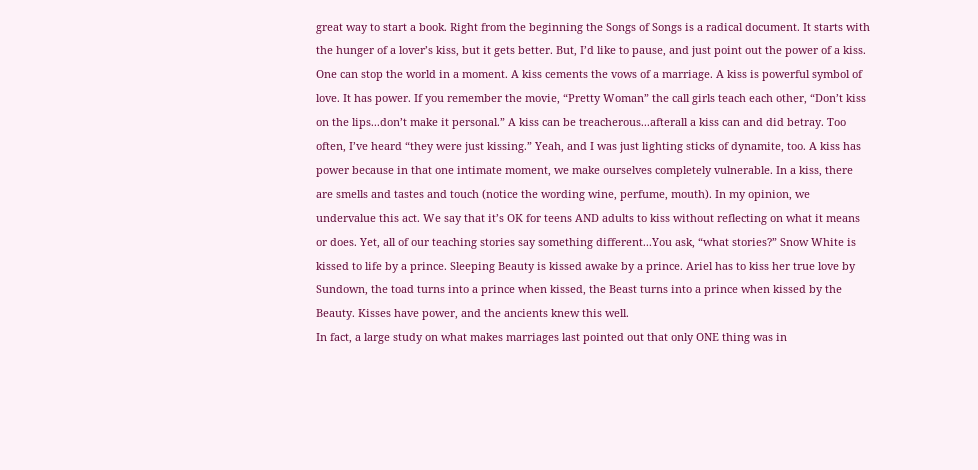great way to start a book. Right from the beginning the Songs of Songs is a radical document. It starts with the hunger of a lover’s kiss, but it gets better. But, I’d like to pause, and just point out the power of a kiss. One can stop the world in a moment. A kiss cements the vows of a marriage. A kiss is powerful symbol of love. It has power. If you remember the movie, “Pretty Woman” the call girls teach each other, “Don’t kiss on the lips...don’t make it personal.” A kiss can be treacherous...afterall a kiss can and did betray. Too often, I’ve heard “they were just kissing.” Yeah, and I was just lighting sticks of dynamite, too. A kiss has power because in that one intimate moment, we make ourselves completely vulnerable. In a kiss, there are smells and tastes and touch (notice the wording wine, perfume, mouth). In my opinion, we undervalue this act. We say that it’s OK for teens AND adults to kiss without reflecting on what it means or does. Yet, all of our teaching stories say something different...You ask, “what stories?” Snow White is kissed to life by a prince. Sleeping Beauty is kissed awake by a prince. Ariel has to kiss her true love by Sundown, the toad turns into a prince when kissed, the Beast turns into a prince when kissed by the Beauty. Kisses have power, and the ancients knew this well.
In fact, a large study on what makes marriages last pointed out that only ONE thing was in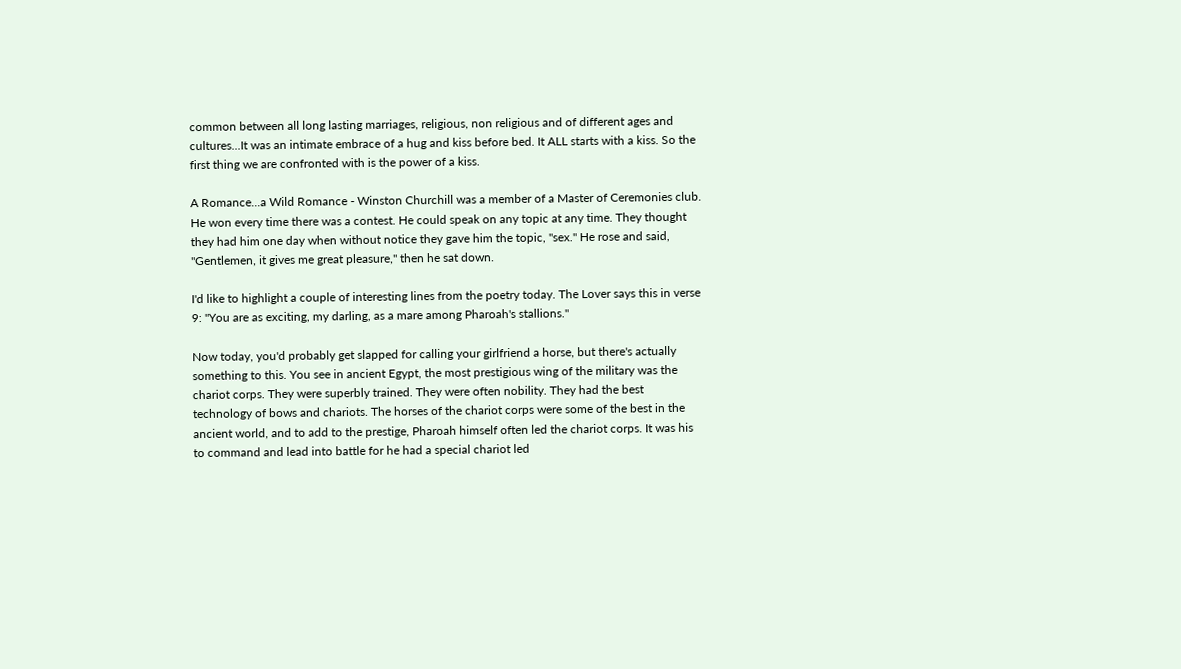common between all long lasting marriages, religious, non religious and of different ages and cultures...It was an intimate embrace of a hug and kiss before bed. It ALL starts with a kiss. So the first thing we are confronted with is the power of a kiss.

A Romance...a Wild Romance - Winston Churchill was a member of a Master of Ceremonies club. He won every time there was a contest. He could speak on any topic at any time. They thought they had him one day when without notice they gave him the topic, "sex." He rose and said, "Gentlemen, it gives me great pleasure," then he sat down.

I'd like to highlight a couple of interesting lines from the poetry today. The Lover says this in verse 9: "You are as exciting, my darling, as a mare among Pharoah's stallions."

Now today, you'd probably get slapped for calling your girlfriend a horse, but there's actually something to this. You see in ancient Egypt, the most prestigious wing of the military was the chariot corps. They were superbly trained. They were often nobility. They had the best technology of bows and chariots. The horses of the chariot corps were some of the best in the ancient world, and to add to the prestige, Pharoah himself often led the chariot corps. It was his to command and lead into battle for he had a special chariot led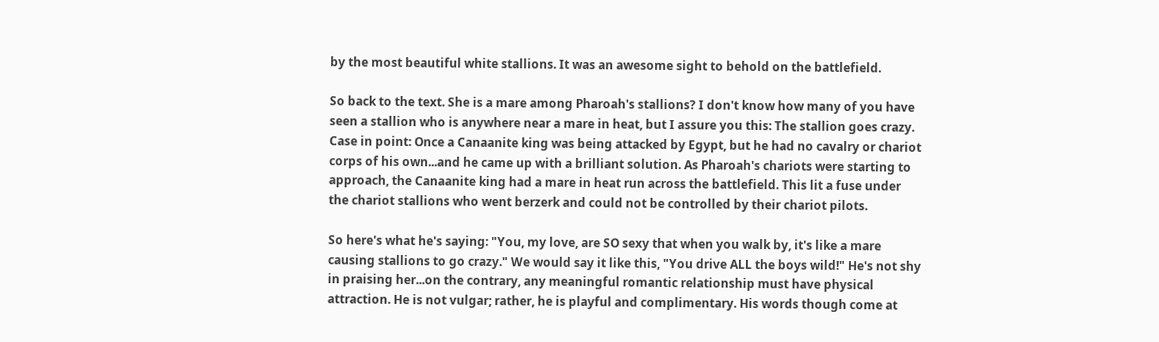by the most beautiful white stallions. It was an awesome sight to behold on the battlefield.

So back to the text. She is a mare among Pharoah's stallions? I don't know how many of you have seen a stallion who is anywhere near a mare in heat, but I assure you this: The stallion goes crazy. Case in point: Once a Canaanite king was being attacked by Egypt, but he had no cavalry or chariot corps of his own...and he came up with a brilliant solution. As Pharoah's chariots were starting to approach, the Canaanite king had a mare in heat run across the battlefield. This lit a fuse under the chariot stallions who went berzerk and could not be controlled by their chariot pilots.

So here's what he's saying: "You, my love, are SO sexy that when you walk by, it's like a mare causing stallions to go crazy." We would say it like this, "You drive ALL the boys wild!" He's not shy in praising her...on the contrary, any meaningful romantic relationship must have physical attraction. He is not vulgar; rather, he is playful and complimentary. His words though come at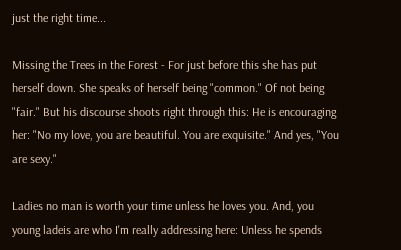just the right time...

Missing the Trees in the Forest - For just before this she has put herself down. She speaks of herself being "common." Of not being "fair." But his discourse shoots right through this: He is encouraging her: "No my love, you are beautiful. You are exquisite." And yes, "You are sexy."

Ladies no man is worth your time unless he loves you. And, you young ladeis are who I'm really addressing here: Unless he spends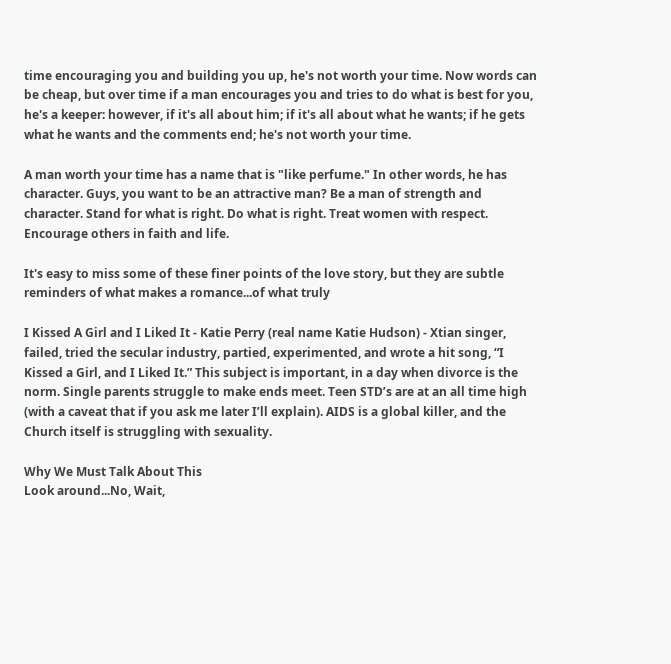time encouraging you and building you up, he's not worth your time. Now words can be cheap, but over time if a man encourages you and tries to do what is best for you, he's a keeper: however, if it's all about him; if it's all about what he wants; if he gets what he wants and the comments end; he's not worth your time.

A man worth your time has a name that is "like perfume." In other words, he has character. Guys, you want to be an attractive man? Be a man of strength and character. Stand for what is right. Do what is right. Treat women with respect. Encourage others in faith and life.

It's easy to miss some of these finer points of the love story, but they are subtle reminders of what makes a romance...of what truly

I Kissed A Girl and I Liked It - Katie Perry (real name Katie Hudson) - Xtian singer, failed, tried the secular industry, partied, experimented, and wrote a hit song, “I Kissed a Girl, and I Liked It.” This subject is important, in a day when divorce is the norm. Single parents struggle to make ends meet. Teen STD’s are at an all time high (with a caveat that if you ask me later I’ll explain). AIDS is a global killer, and the Church itself is struggling with sexuality.

Why We Must Talk About This
Look around...No, Wait,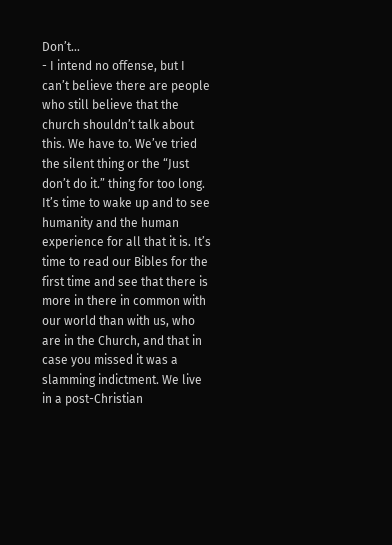Don’t...
- I intend no offense, but I can’t believe there are people who still believe that the church shouldn’t talk about this. We have to. We’ve tried the silent thing or the “Just don’t do it.” thing for too long. It’s time to wake up and to see humanity and the human experience for all that it is. It’s time to read our Bibles for the first time and see that there is more in there in common with our world than with us, who are in the Church, and that in case you missed it was a slamming indictment. We live in a post-Christian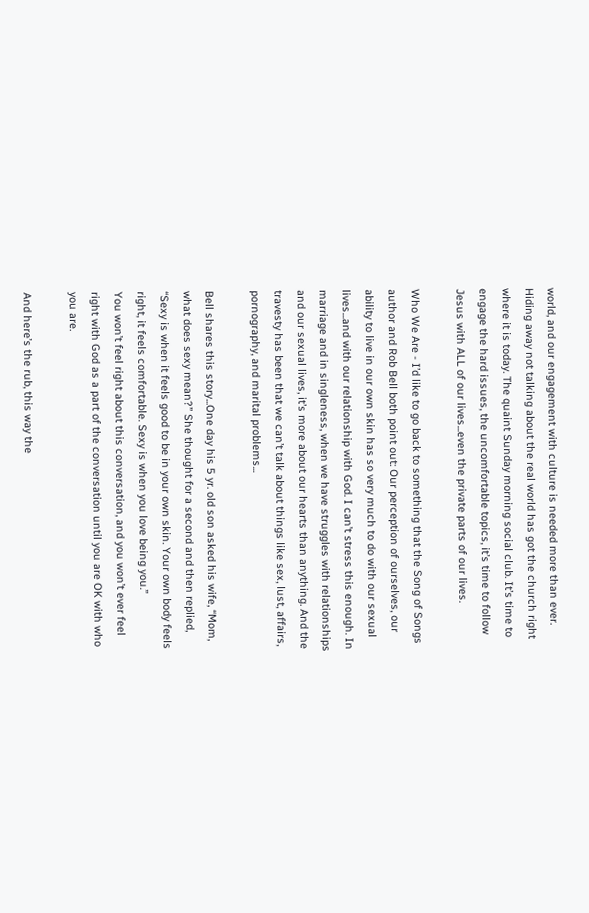world, and our engagement with culture is needed more than ever. Hiding away not talking about the real world has got the church right where it is today. The quaint Sunday morning social club. It’s time to engage the hard issues, the uncomfortable topics, it’s time to follow Jesus with ALL of our lives...even the private parts of our lives.

Who We Are - I’d like to go back to something that the Song of Songs author and Rob Bell both point out: Our perception of ourselves, our ability to live in our own skin has so very much to do with our sexual lives...and with our relationship with God. I can’t stress this enough. In marriage and in singleness, when we have struggles with relationships and our sexual lives, it’s more about our hearts than anything. And the travesty has been that we can’t talk about things like sex, lust, affairs, pornography, and marital problems...

Bell shares this story...One day his 5 yr. old son asked his wife, “Mom, what does sexy mean?” She thought for a second and then replied, “Sexy is when it feels good to be in your own skin. Your own body feels right, it feels comfortable. Sexy is when you love being you.”
You won’t feel right about this conversation, and you won’t ever feel right with God as a part of the conversation until you are OK with who you are.

And here’s the rub, this way the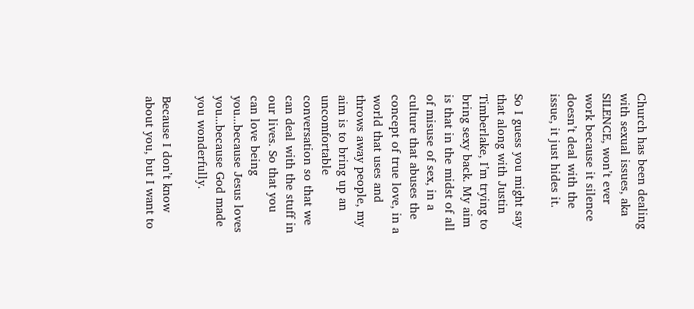Church has been dealing with sexual issues, aka SILENCE, won’t ever work because it silence doesn’t deal with the issue, it just hides it.

So I guess you might say that along with Justin Timberlake, I’m trying to bring sexy back. My aim is that in the midst of all of misuse of sex, in a culture that abuses the concept of true love, in a world that uses and throws away people, my aim is to bring up an uncomfortable conversation so that we can deal with the stuff in our lives. So that you can love being you...because Jesus loves you...because God made you wonderfully.

Because I don’t know about you, but I want to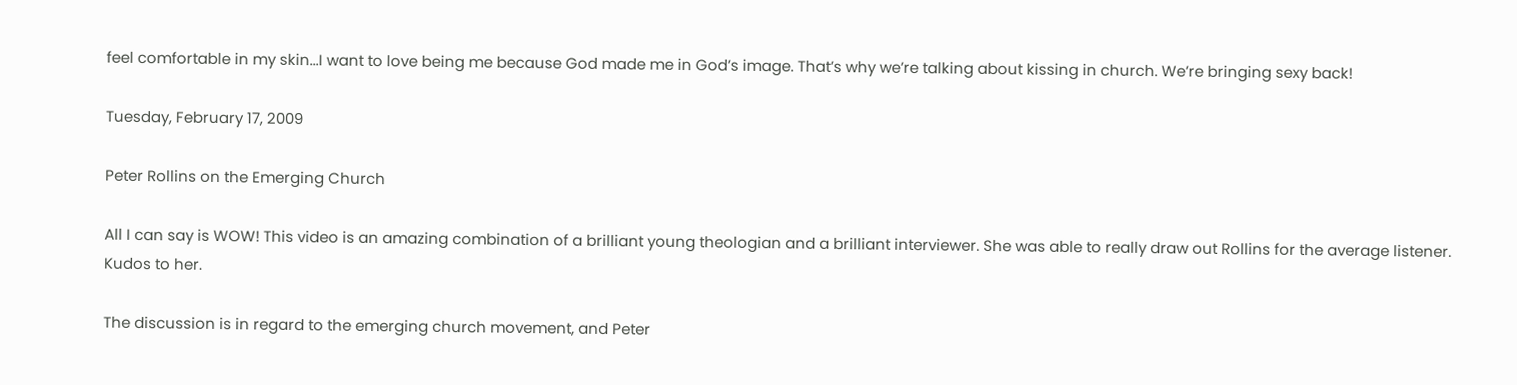feel comfortable in my skin...I want to love being me because God made me in God’s image. That’s why we’re talking about kissing in church. We’re bringing sexy back!

Tuesday, February 17, 2009

Peter Rollins on the Emerging Church

All I can say is WOW! This video is an amazing combination of a brilliant young theologian and a brilliant interviewer. She was able to really draw out Rollins for the average listener. Kudos to her.

The discussion is in regard to the emerging church movement, and Peter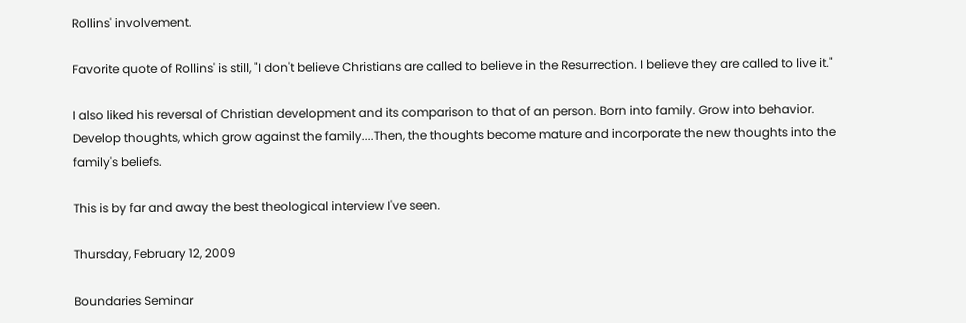Rollins' involvement.

Favorite quote of Rollins' is still, "I don't believe Christians are called to believe in the Resurrection. I believe they are called to live it."

I also liked his reversal of Christian development and its comparison to that of an person. Born into family. Grow into behavior. Develop thoughts, which grow against the family....Then, the thoughts become mature and incorporate the new thoughts into the family's beliefs.

This is by far and away the best theological interview I've seen.

Thursday, February 12, 2009

Boundaries Seminar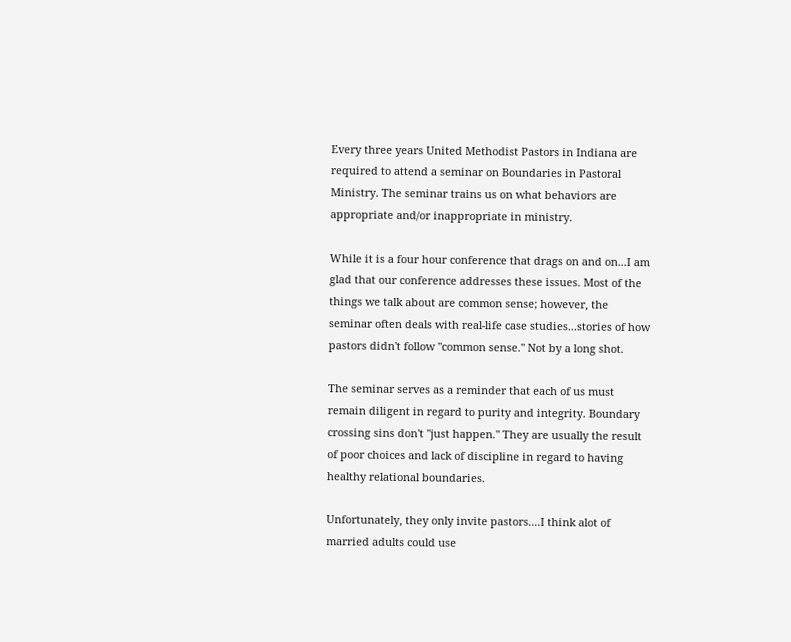Every three years United Methodist Pastors in Indiana are required to attend a seminar on Boundaries in Pastoral Ministry. The seminar trains us on what behaviors are appropriate and/or inappropriate in ministry.

While it is a four hour conference that drags on and on...I am glad that our conference addresses these issues. Most of the things we talk about are common sense; however, the seminar often deals with real-life case studies...stories of how pastors didn't follow "common sense." Not by a long shot.

The seminar serves as a reminder that each of us must remain diligent in regard to purity and integrity. Boundary crossing sins don't "just happen." They are usually the result of poor choices and lack of discipline in regard to having healthy relational boundaries.

Unfortunately, they only invite pastors....I think alot of married adults could use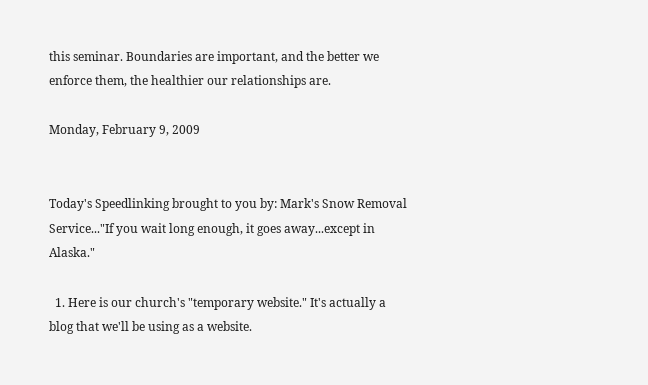this seminar. Boundaries are important, and the better we enforce them, the healthier our relationships are.

Monday, February 9, 2009


Today's Speedlinking brought to you by: Mark's Snow Removal Service..."If you wait long enough, it goes away...except in Alaska."

  1. Here is our church's "temporary website." It's actually a blog that we'll be using as a website.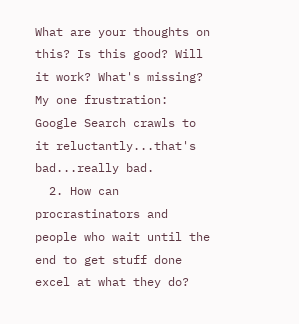What are your thoughts on this? Is this good? Will it work? What's missing? My one frustration: Google Search crawls to it reluctantly...that's bad...really bad.
  2. How can procrastinators and people who wait until the end to get stuff done excel at what they do?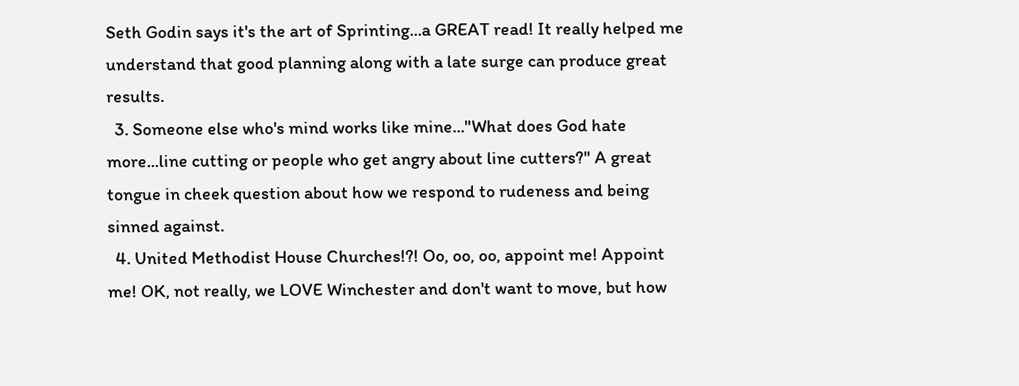Seth Godin says it's the art of Sprinting...a GREAT read! It really helped me understand that good planning along with a late surge can produce great results.
  3. Someone else who's mind works like mine..."What does God hate more...line cutting or people who get angry about line cutters?" A great tongue in cheek question about how we respond to rudeness and being sinned against.
  4. United Methodist House Churches!?! Oo, oo, oo, appoint me! Appoint me! OK, not really, we LOVE Winchester and don't want to move, but how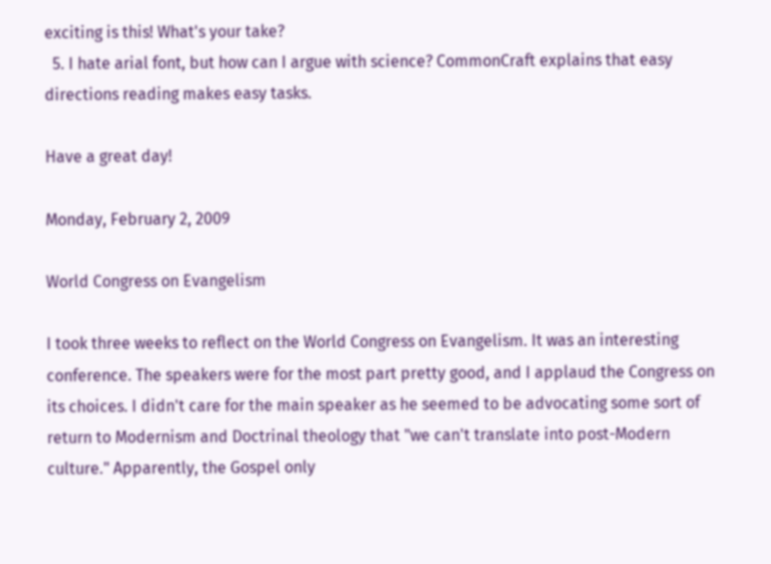exciting is this! What's your take?
  5. I hate arial font, but how can I argue with science? CommonCraft explains that easy directions reading makes easy tasks.

Have a great day!

Monday, February 2, 2009

World Congress on Evangelism

I took three weeks to reflect on the World Congress on Evangelism. It was an interesting conference. The speakers were for the most part pretty good, and I applaud the Congress on its choices. I didn't care for the main speaker as he seemed to be advocating some sort of return to Modernism and Doctrinal theology that "we can't translate into post-Modern culture." Apparently, the Gospel only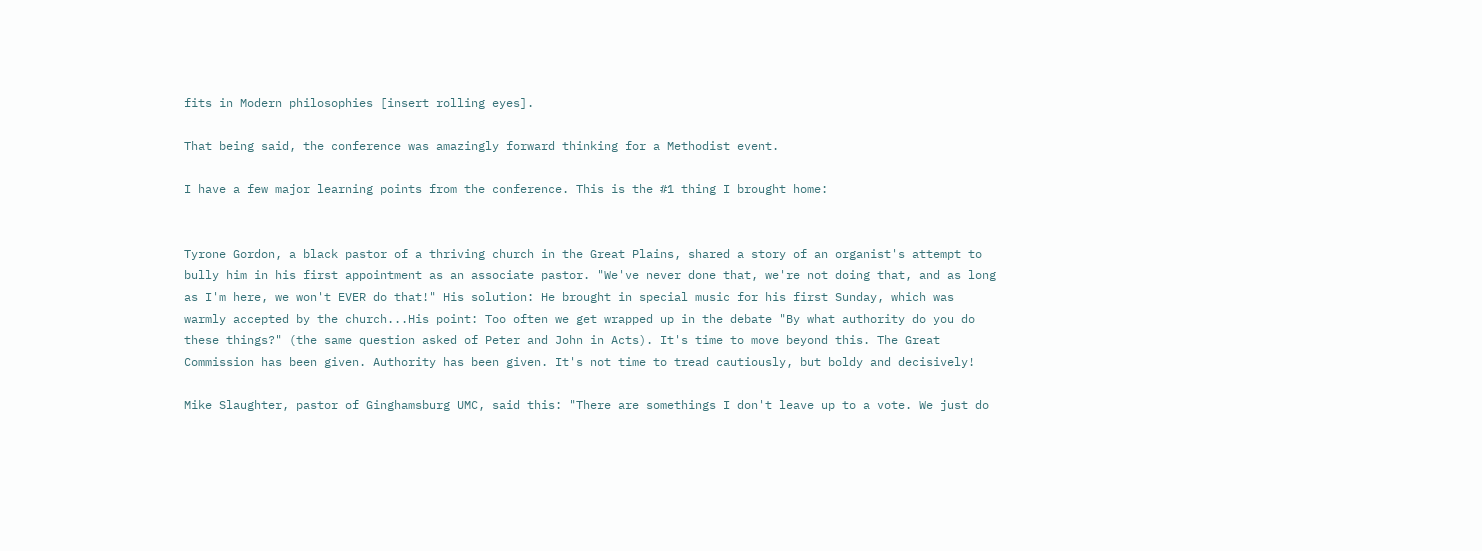fits in Modern philosophies [insert rolling eyes].

That being said, the conference was amazingly forward thinking for a Methodist event.

I have a few major learning points from the conference. This is the #1 thing I brought home:


Tyrone Gordon, a black pastor of a thriving church in the Great Plains, shared a story of an organist's attempt to bully him in his first appointment as an associate pastor. "We've never done that, we're not doing that, and as long as I'm here, we won't EVER do that!" His solution: He brought in special music for his first Sunday, which was warmly accepted by the church...His point: Too often we get wrapped up in the debate "By what authority do you do these things?" (the same question asked of Peter and John in Acts). It's time to move beyond this. The Great Commission has been given. Authority has been given. It's not time to tread cautiously, but boldy and decisively!

Mike Slaughter, pastor of Ginghamsburg UMC, said this: "There are somethings I don't leave up to a vote. We just do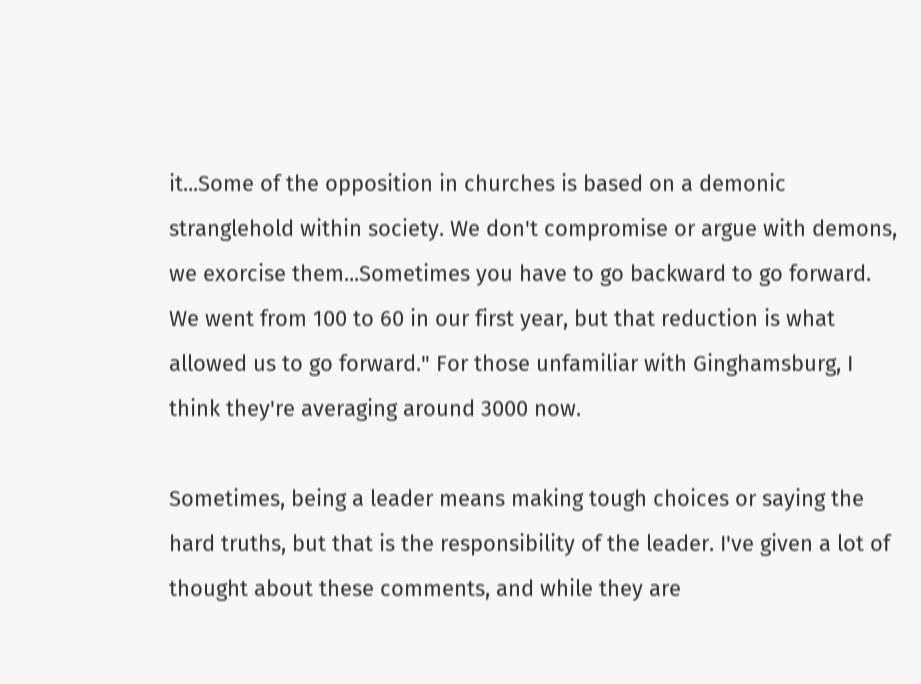it...Some of the opposition in churches is based on a demonic stranglehold within society. We don't compromise or argue with demons, we exorcise them...Sometimes you have to go backward to go forward. We went from 100 to 60 in our first year, but that reduction is what allowed us to go forward." For those unfamiliar with Ginghamsburg, I think they're averaging around 3000 now.

Sometimes, being a leader means making tough choices or saying the hard truths, but that is the responsibility of the leader. I've given a lot of thought about these comments, and while they are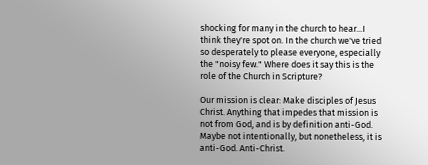shocking for many in the church to hear...I think they're spot on. In the church we've tried so desperately to please everyone, especially the "noisy few." Where does it say this is the role of the Church in Scripture?

Our mission is clear: Make disciples of Jesus Christ. Anything that impedes that mission is not from God, and is by definition anti-God. Maybe not intentionally, but nonetheless, it is anti-God. Anti-Christ.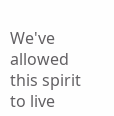We've allowed this spirit to live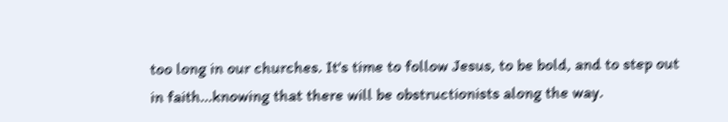too long in our churches. It's time to follow Jesus, to be bold, and to step out in faith...knowing that there will be obstructionists along the way.